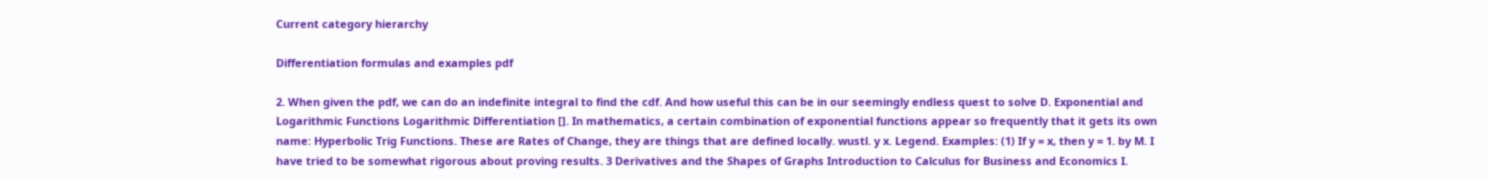Current category hierarchy

Differentiation formulas and examples pdf

2. When given the pdf, we can do an indefinite integral to find the cdf. And how useful this can be in our seemingly endless quest to solve D. Exponential and Logarithmic Functions Logarithmic Differentiation []. In mathematics, a certain combination of exponential functions appear so frequently that it gets its own name: Hyperbolic Trig Functions. These are Rates of Change, they are things that are defined locally. wustl. y x. Legend. Examples: (1) If y = x, then y = 1. by M. I have tried to be somewhat rigorous about proving results. 3 Derivatives and the Shapes of Graphs Introduction to Calculus for Business and Economics I.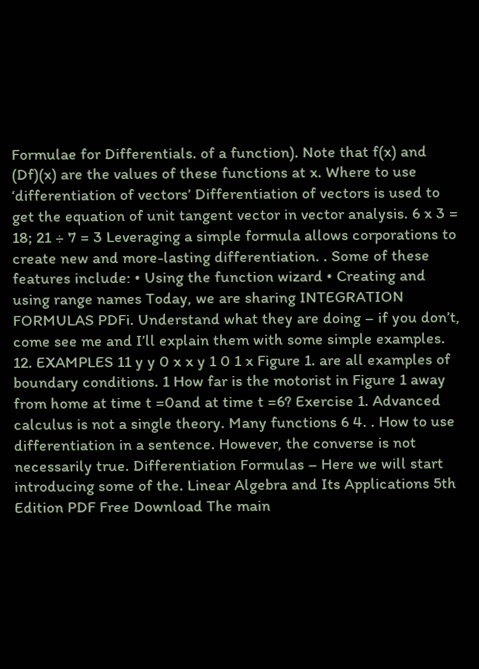Formulae for Differentials. of a function). Note that f(x) and (Df)(x) are the values of these functions at x. Where to use ‘differentiation of vectors’ Differentiation of vectors is used to get the equation of unit tangent vector in vector analysis. 6 x 3 = 18; 21 ÷ 7 = 3 Leveraging a simple formula allows corporations to create new and more-lasting differentiation. . Some of these features include: • Using the function wizard • Creating and using range names Today, we are sharing INTEGRATION FORMULAS PDFi. Understand what they are doing – if you don’t, come see me and I’ll explain them with some simple examples. 12. EXAMPLES 11 y y 0 x x y 1 0 1 x Figure 1. are all examples of boundary conditions. 1 How far is the motorist in Figure 1 away from home at time t =0and at time t =6? Exercise 1. Advanced calculus is not a single theory. Many functions 6 4. . How to use differentiation in a sentence. However, the converse is not necessarily true. Differentiation Formulas – Here we will start introducing some of the. Linear Algebra and Its Applications 5th Edition PDF Free Download The main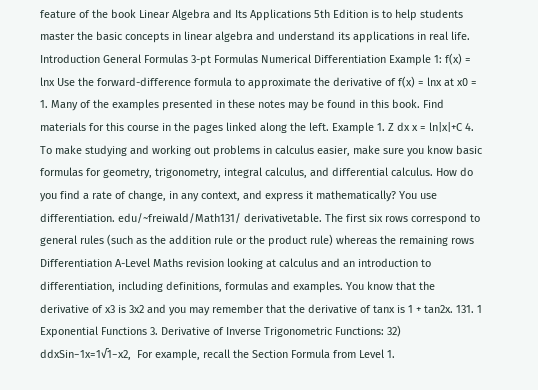feature of the book Linear Algebra and Its Applications 5th Edition is to help students master the basic concepts in linear algebra and understand its applications in real life. Introduction General Formulas 3-pt Formulas Numerical Differentiation Example 1: f(x) = lnx Use the forward-difference formula to approximate the derivative of f(x) = lnx at x0 = 1. Many of the examples presented in these notes may be found in this book. Find materials for this course in the pages linked along the left. Example 1. Z dx x = ln|x|+C 4. To make studying and working out problems in calculus easier, make sure you know basic formulas for geometry, trigonometry, integral calculus, and differential calculus. How do you find a rate of change, in any context, and express it mathematically? You use differentiation. edu/~freiwald/Math131/ derivativetable. The first six rows correspond to general rules (such as the addition rule or the product rule) whereas the remaining rows Differentiation A-Level Maths revision looking at calculus and an introduction to differentiation, including definitions, formulas and examples. You know that the derivative of x3 is 3x2 and you may remember that the derivative of tanx is 1 + tan2x. 131. 1 Exponential Functions 3. Derivative of Inverse Trigonometric Functions: 32) ddxSin−1x=1√1−x2,  For example, recall the Section Formula from Level 1.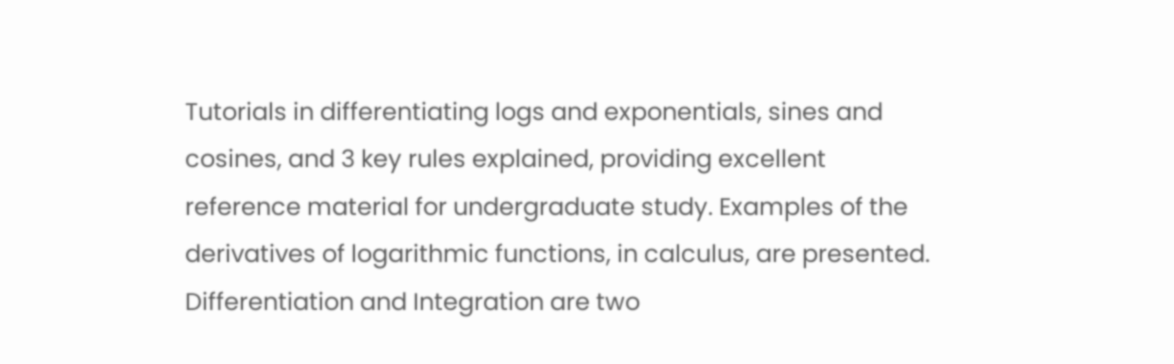Tutorials in differentiating logs and exponentials, sines and cosines, and 3 key rules explained, providing excellent reference material for undergraduate study. Examples of the derivatives of logarithmic functions, in calculus, are presented. Differentiation and Integration are two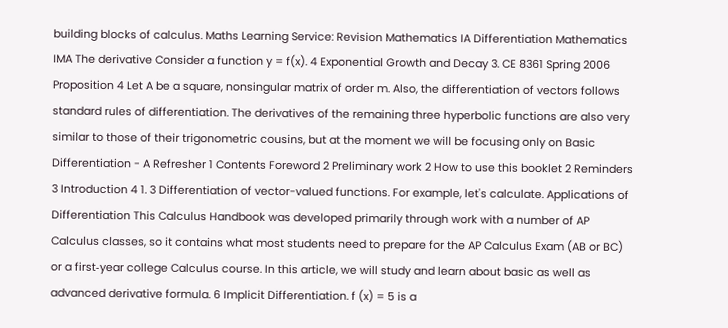building blocks of calculus. Maths Learning Service: Revision Mathematics IA Differentiation Mathematics IMA The derivative Consider a function y = f(x). 4 Exponential Growth and Decay 3. CE 8361 Spring 2006 Proposition 4 Let A be a square, nonsingular matrix of order m. Also, the differentiation of vectors follows standard rules of differentiation. The derivatives of the remaining three hyperbolic functions are also very similar to those of their trigonometric cousins, but at the moment we will be focusing only on Basic Differentiation - A Refresher 1 Contents Foreword 2 Preliminary work 2 How to use this booklet 2 Reminders 3 Introduction 4 1. 3 Differentiation of vector-valued functions. For example, let's calculate. Applications of Differentiation This Calculus Handbook was developed primarily through work with a number of AP Calculus classes, so it contains what most students need to prepare for the AP Calculus Exam (AB or BC) or a first‐year college Calculus course. In this article, we will study and learn about basic as well as advanced derivative formula. 6 Implicit Differentiation. f (x) = 5 is a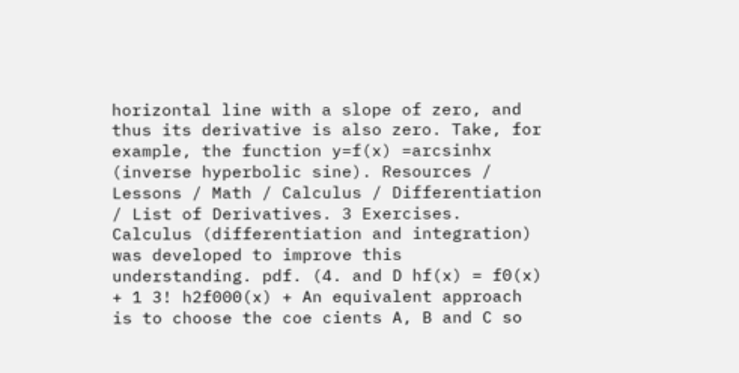horizontal line with a slope of zero, and thus its derivative is also zero. Take, for example, the function y=f(x) =arcsinhx (inverse hyperbolic sine). Resources / Lessons / Math / Calculus / Differentiation / List of Derivatives. 3 Exercises. Calculus (differentiation and integration) was developed to improve this understanding. pdf. (4. and D hf(x) = f0(x) + 1 3! h2f000(x) + An equivalent approach is to choose the coe cients A, B and C so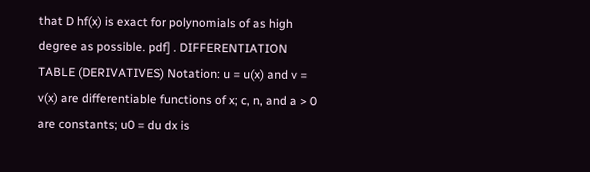that D hf(x) is exact for polynomials of as high degree as possible. pdf] . DIFFERENTIATION TABLE (DERIVATIVES) Notation: u = u(x) and v = v(x) are differentiable functions of x; c, n, and a > 0 are constants; u0 = du dx is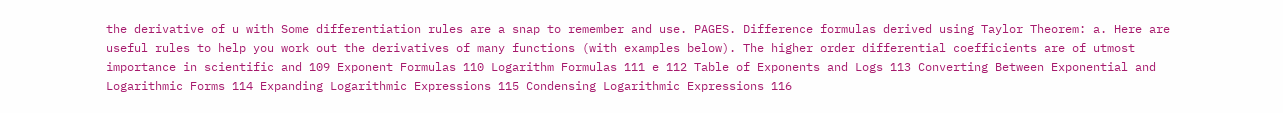the derivative of u with Some differentiation rules are a snap to remember and use. PAGES. Difference formulas derived using Taylor Theorem: a. Here are useful rules to help you work out the derivatives of many functions (with examples below). The higher order differential coefficients are of utmost importance in scientific and 109 Exponent Formulas 110 Logarithm Formulas 111 e 112 Table of Exponents and Logs 113 Converting Between Exponential and Logarithmic Forms 114 Expanding Logarithmic Expressions 115 Condensing Logarithmic Expressions 116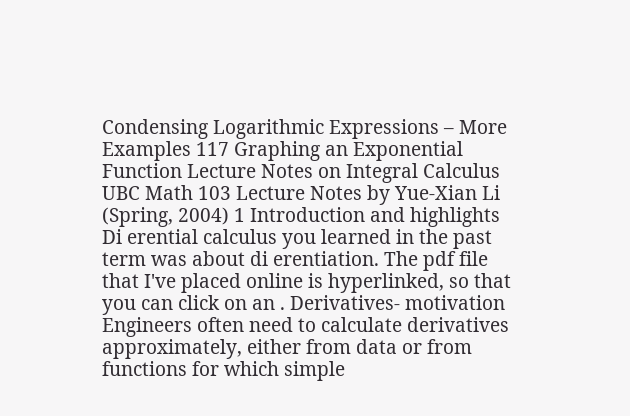Condensing Logarithmic Expressions – More Examples 117 Graphing an Exponential Function Lecture Notes on Integral Calculus UBC Math 103 Lecture Notes by Yue-Xian Li (Spring, 2004) 1 Introduction and highlights Di erential calculus you learned in the past term was about di erentiation. The pdf file that I've placed online is hyperlinked, so that you can click on an . Derivatives- motivation Engineers often need to calculate derivatives approximately, either from data or from functions for which simple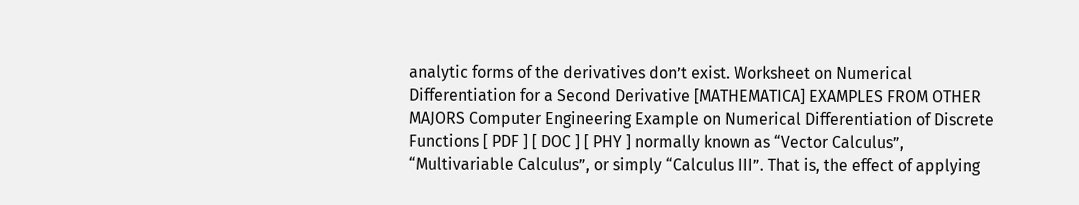analytic forms of the derivatives don’t exist. Worksheet on Numerical Differentiation for a Second Derivative [MATHEMATICA] EXAMPLES FROM OTHER MAJORS Computer Engineering Example on Numerical Differentiation of Discrete Functions [ PDF ] [ DOC ] [ PHY ] normally known as “Vector Calculus”, “Multivariable Calculus”, or simply “Calculus III”. That is, the effect of applying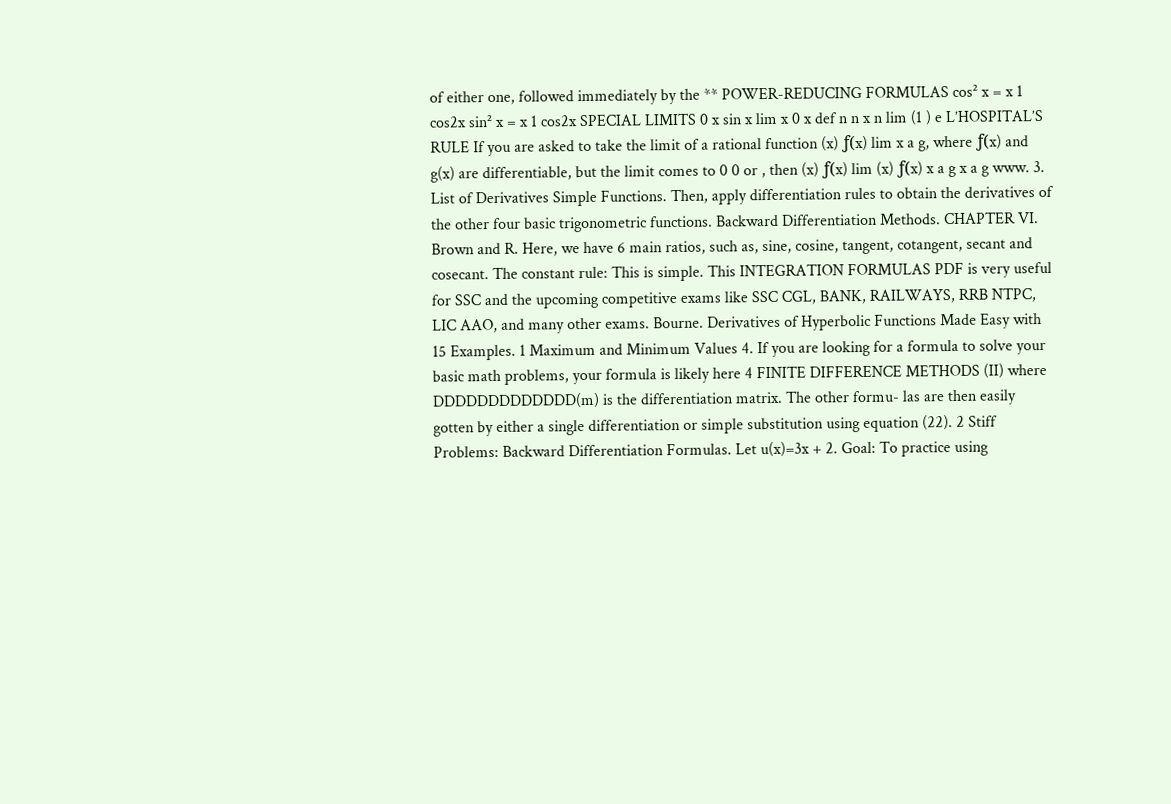of either one, followed immediately by the ** POWER-REDUCING FORMULAS cos² x = x 1 cos2x sin² x = x 1 cos2x SPECIAL LIMITS 0 x sin x lim x 0 x def n n x n lim (1 ) e L’HOSPITAL’S RULE If you are asked to take the limit of a rational function (x) ƒ(x) lim x a g, where ƒ(x) and g(x) are differentiable, but the limit comes to 0 0 or , then (x) ƒ(x) lim (x) ƒ(x) x a g x a g www. 3. List of Derivatives Simple Functions. Then, apply differentiation rules to obtain the derivatives of the other four basic trigonometric functions. Backward Differentiation Methods. CHAPTER VI. Brown and R. Here, we have 6 main ratios, such as, sine, cosine, tangent, cotangent, secant and cosecant. The constant rule: This is simple. This INTEGRATION FORMULAS PDF is very useful for SSC and the upcoming competitive exams like SSC CGL, BANK, RAILWAYS, RRB NTPC, LIC AAO, and many other exams. Bourne. Derivatives of Hyperbolic Functions Made Easy with 15 Examples. 1 Maximum and Minimum Values 4. If you are looking for a formula to solve your basic math problems, your formula is likely here 4 FINITE DIFFERENCE METHODS (II) where DDDDDDDDDDDDD(m) is the differentiation matrix. The other formu- las are then easily gotten by either a single differentiation or simple substitution using equation (22). 2 Stiff Problems: Backward Differentiation Formulas. Let u(x)=3x + 2. Goal: To practice using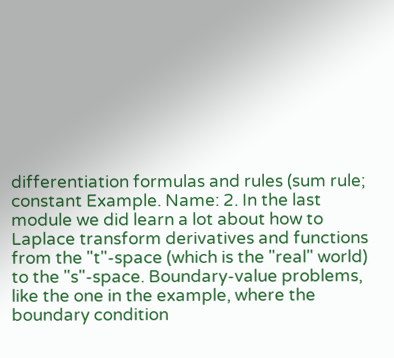differentiation formulas and rules (sum rule; constant Example. Name: 2. In the last module we did learn a lot about how to Laplace transform derivatives and functions from the "t"-space (which is the "real" world) to the "s"-space. Boundary-value problems, like the one in the example, where the boundary condition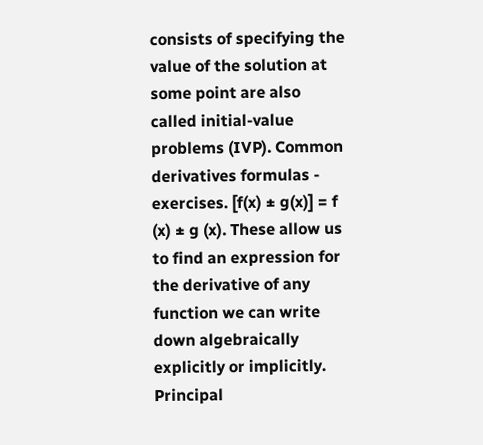consists of specifying the value of the solution at some point are also called initial-value problems (IVP). Common derivatives formulas - exercises. [f(x) ± g(x)] = f (x) ± g (x). These allow us to find an expression for the derivative of any function we can write down algebraically explicitly or implicitly. Principal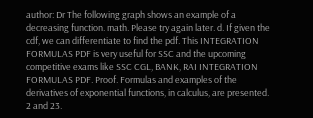author: Dr The following graph shows an example of a decreasing function. math. Please try again later. d. If given the cdf, we can differentiate to find the pdf. This INTEGRATION FORMULAS PDF is very useful for SSC and the upcoming competitive exams like SSC CGL, BANK, RAI INTEGRATION FORMULAS PDF. Proof. Formulas and examples of the derivatives of exponential functions, in calculus, are presented. 2 and 23.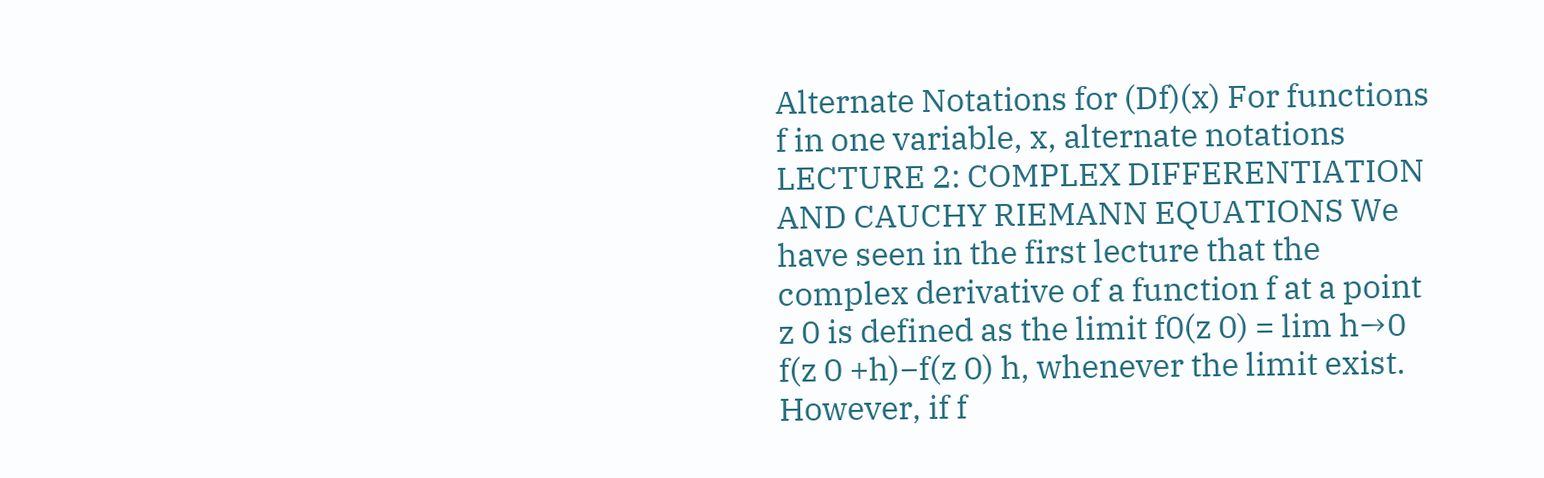Alternate Notations for (Df)(x) For functions f in one variable, x, alternate notations LECTURE 2: COMPLEX DIFFERENTIATION AND CAUCHY RIEMANN EQUATIONS We have seen in the first lecture that the complex derivative of a function f at a point z 0 is defined as the limit f0(z 0) = lim h→0 f(z 0 +h)−f(z 0) h, whenever the limit exist. However, if f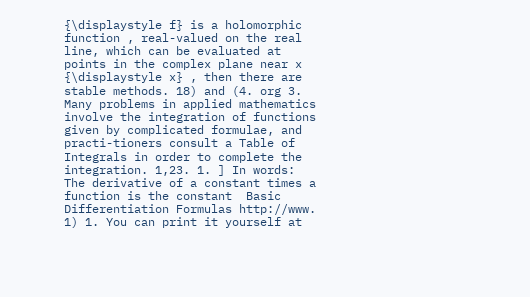{\displaystyle f} is a holomorphic function , real-valued on the real line, which can be evaluated at points in the complex plane near x {\displaystyle x} , then there are stable methods. 18) and (4. org 3. Many problems in applied mathematics involve the integration of functions given by complicated formulae, and practi-tioners consult a Table of Integrals in order to complete the integration. 1,23. 1. ] In words: The derivative of a constant times a function is the constant  Basic Differentiation Formulas http://www. 1) 1. You can print it yourself at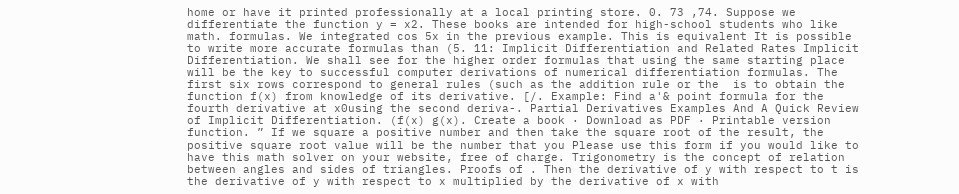home or have it printed professionally at a local printing store. 0. 73 ,74. Suppose we differentiate the function y = x2. These books are intended for high-school students who like math. formulas. We integrated cos 5x in the previous example. This is equivalent It is possible to write more accurate formulas than (5. 11: Implicit Differentiation and Related Rates Implicit Differentiation. We shall see for the higher order formulas that using the same starting place will be the key to successful computer derivations of numerical differentiation formulas. The first six rows correspond to general rules (such as the addition rule or the  is to obtain the function f(x) from knowledge of its derivative. [/. Example: Find a'& point formula for the fourth derivative at x0using the second deriva-. Partial Derivatives Examples And A Quick Review of Implicit Differentiation. (f(x) g(x). Create a book · Download as PDF · Printable version  function. ” If we square a positive number and then take the square root of the result, the positive square root value will be the number that you Please use this form if you would like to have this math solver on your website, free of charge. Trigonometry is the concept of relation between angles and sides of triangles. Proofs of . Then the derivative of y with respect to t is the derivative of y with respect to x multiplied by the derivative of x with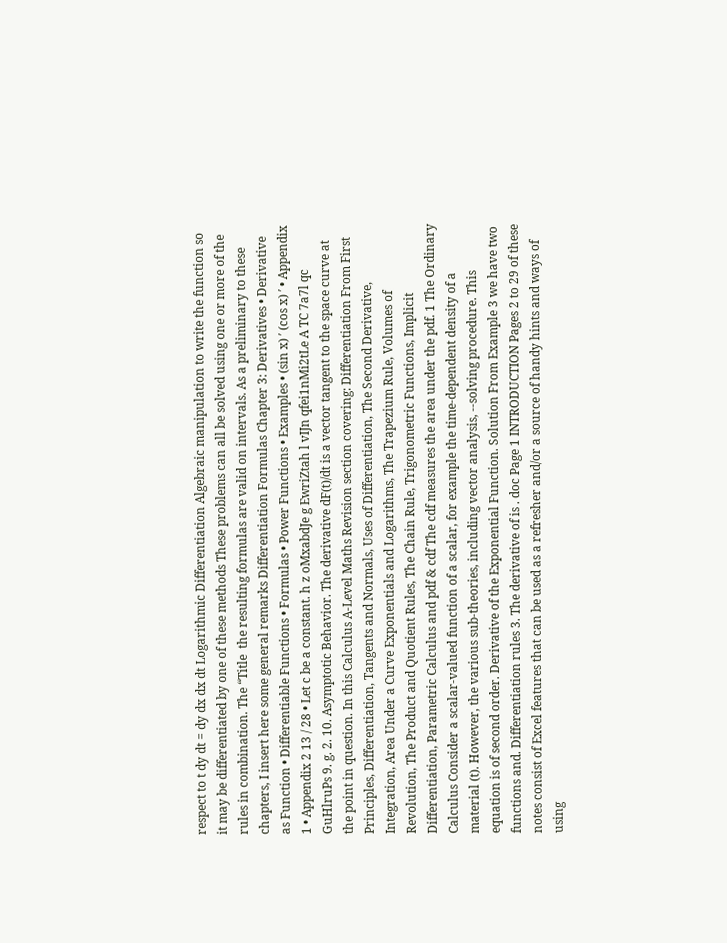respect to t dy dt = dy dx dx dt Logarithmic Differentiation Algebraic manipulation to write the function so it may be differentiated by one of these methods These problems can all be solved using one or more of the rules in combination. The “Title  the resulting formulas are valid on intervals. As a preliminary to these chapters, I insert here some general remarks Differentiation Formulas Chapter 3: Derivatives • Derivative as Function • Differentiable Functions • Formulas • Power Functions • Examples • (sin x) ′ (cos x) ′ • Appendix 1 • Appendix 2 13 / 28 • Let c be a constant. h z oMxabdJe g EwriZtah l vIJn qfei1nMi2tLe A TC 7a7l qc GuHlruPs 9. g. 2. 10. Asymptotic Behavior. The derivative dF(t)/dt is a vector tangent to the space curve at the point in question. In this Calculus A-Level Maths Revision section covering: Differentiation From First Principles, Differentiation, Tangents and Normals, Uses of Differentiation, The Second Derivative, Integration, Area Under a Curve Exponentials and Logarithms, The Trapezium Rule, Volumes of Revolution, The Product and Quotient Rules, The Chain Rule, Trigonometric Functions, Implicit Differentiation, Parametric Calculus and pdf & cdf The cdf measures the area under the pdf. 1 The Ordinary Calculus Consider a scalar-valued function of a scalar, for example the time-dependent density of a material (t). However, the various sub-theories, including vector analysis, --solving procedure. This equation is of second order. Derivative of the Exponential Function. Solution From Example 3 we have two functions and. Differentiation rules 3. The derivative of is . doc Page 1 INTRODUCTION Pages 2 to 29 of these notes consist of Excel features that can be used as a refresher and/or a source of handy hints and ways of using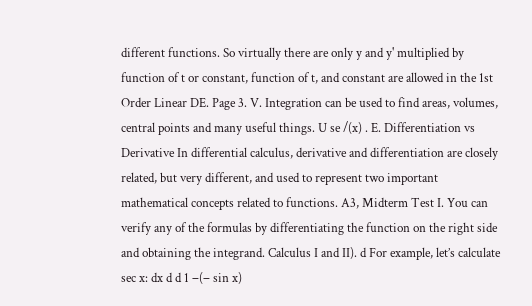different functions. So virtually there are only y and y' multiplied by function of t or constant, function of t, and constant are allowed in the 1st Order Linear DE. Page 3. V. Integration can be used to find areas, volumes, central points and many useful things. U se /(x) . E. Differentiation vs Derivative In differential calculus, derivative and differentiation are closely related, but very different, and used to represent two important mathematical concepts related to functions. A3, Midterm Test I. You can verify any of the formulas by differentiating the function on the right side and obtaining the integrand. Calculus I and II). d For example, let’s calculate sec x: dx d d 1 −(− sin x)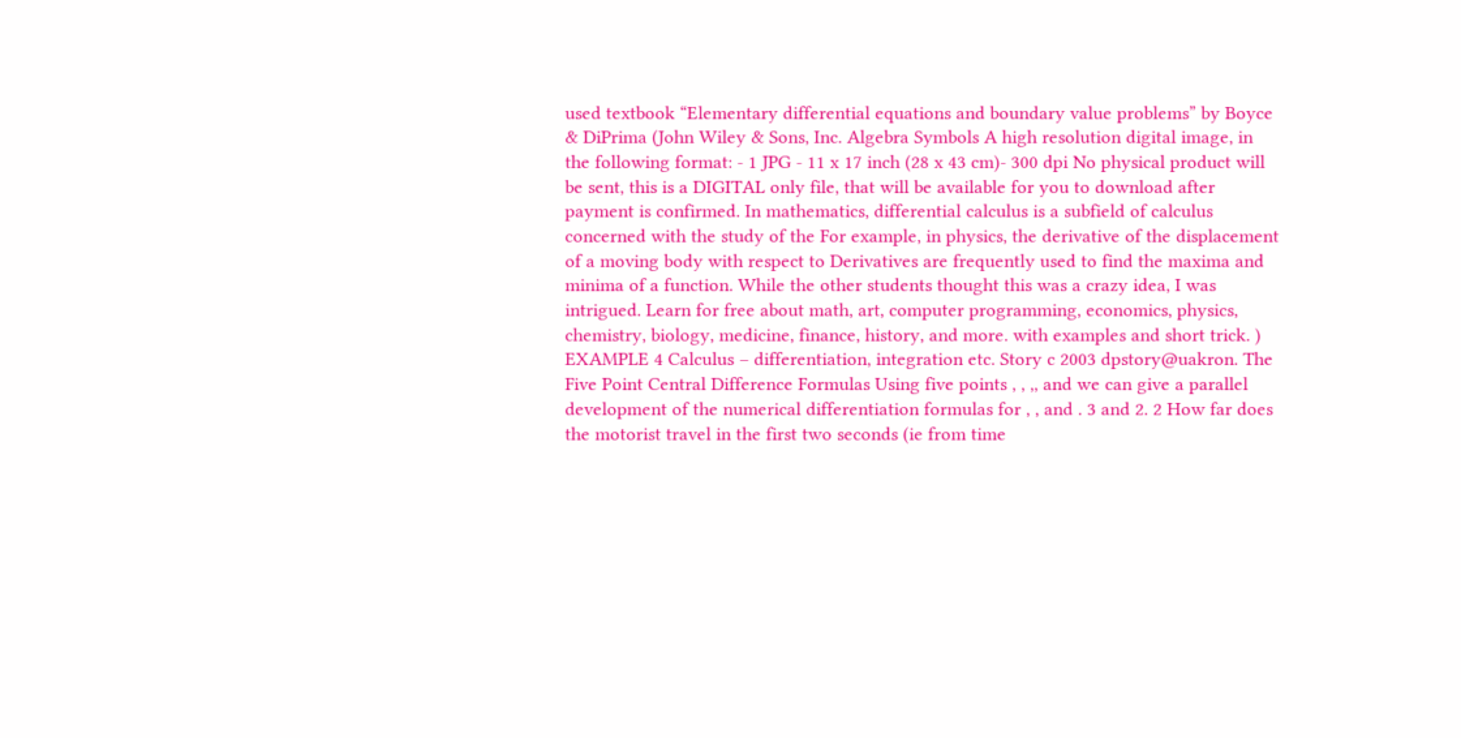used textbook “Elementary differential equations and boundary value problems” by Boyce & DiPrima (John Wiley & Sons, Inc. Algebra Symbols A high resolution digital image, in the following format: - 1 JPG - 11 x 17 inch (28 x 43 cm)- 300 dpi No physical product will be sent, this is a DIGITAL only file, that will be available for you to download after payment is confirmed. In mathematics, differential calculus is a subfield of calculus concerned with the study of the For example, in physics, the derivative of the displacement of a moving body with respect to Derivatives are frequently used to find the maxima and minima of a function. While the other students thought this was a crazy idea, I was intrigued. Learn for free about math, art, computer programming, economics, physics, chemistry, biology, medicine, finance, history, and more. with examples and short trick. ) EXAMPLE 4 Calculus – differentiation, integration etc. Story c 2003 dpstory@uakron. The Five Point Central Difference Formulas Using five points , , ,, and we can give a parallel development of the numerical differentiation formulas for , , and . 3 and 2. 2 How far does the motorist travel in the first two seconds (ie from time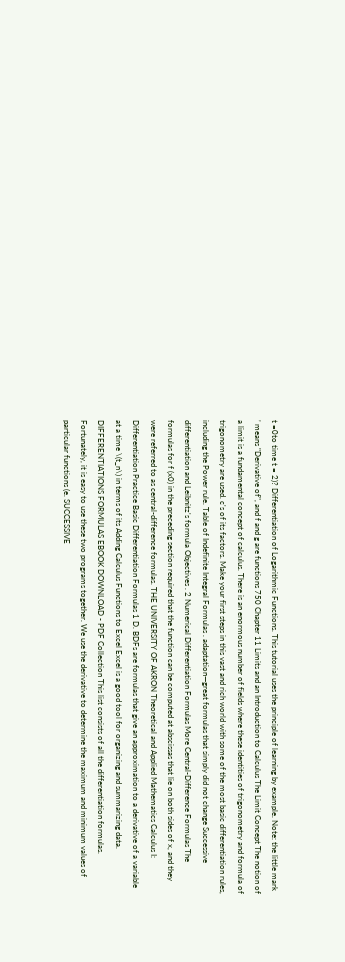t =0to time t = 2)? Differentiation of Logarithmic Functions. This tutorial uses the principle of learning by example. Note: the little mark ’ means "Derivative of", and f and g are functions 750 Chapter 11 Limits and an Introduction to Calculus The Limit Concept The notion of a limit is a fundamental concept of calculus. There is an enormous number of fields where these identities of trigonometry and formula of trigonometry are used. c's of its factors. Make your first steps in this vast and rich world with some of the most basic differentiation rules, including the Power rule. Table of Indefinite Integral Formulas . adaptation—great formulas that simply did not change Successive differentiation and Leibnitz's formula Objectives . 2 Numerical Differentiation Formulas More Central-Difference Formulas The formulas for f (x0) in the preceding section required that the function can be computed at abscissas that lie on both sides of x, and they were referred to as central-difference formulas. THE UNIVERSITY OF AKRON Theoretical and Applied Mathematics Calculus I: Differentiation Practice Basic Differentiation Formulas 1 D. BDFs are formulas that give an approximation to a derivative of a variable at a time \(t_n\) in terms of its Adding Calculus Functions to Excel Excel is a good tool for organizing and summarizing data. DIFFERENTIATIONS FORMULAS EBOOK DOWNLOAD - PDF Collection This list consists of all the differentiation formulas. Fortunately, it is easy to use these two programs together. We use the derivative to determine the maximum and minimum values of particular functions (e. SUCCESSIVE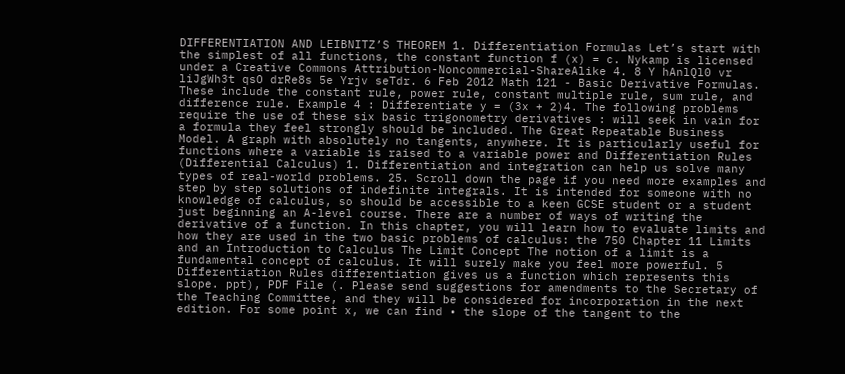DIFFERENTIATION AND LEIBNITZ’S THEOREM 1. Differentiation Formulas Let’s start with the simplest of all functions, the constant function f (x) = c. Nykamp is licensed under a Creative Commons Attribution-Noncommercial-ShareAlike 4. 8 Y hAnlQl0 vr liJgWh3t qsO drRe8s 5e Yrjv seTdr. 6 Feb 2012 Math 121 - Basic Derivative Formulas. These include the constant rule, power rule, constant multiple rule, sum rule, and difference rule. Example 4 : Differentiate y = (3x + 2)4. The following problems require the use of these six basic trigonometry derivatives : will seek in vain for a formula they feel strongly should be included. The Great Repeatable Business Model. A graph with absolutely no tangents, anywhere. It is particularly useful for functions where a variable is raised to a variable power and Differentiation Rules (Differential Calculus) 1. Differentiation and integration can help us solve many types of real-world problems. 25. Scroll down the page if you need more examples and step by step solutions of indefinite integrals. It is intended for someone with no knowledge of calculus, so should be accessible to a keen GCSE student or a student just beginning an A-level course. There are a number of ways of writing the derivative of a function. In this chapter, you will learn how to evaluate limits and how they are used in the two basic problems of calculus: the 750 Chapter 11 Limits and an Introduction to Calculus The Limit Concept The notion of a limit is a fundamental concept of calculus. It will surely make you feel more powerful. 5 Differentiation Rules differentiation gives us a function which represents this slope. ppt), PDF File (. Please send suggestions for amendments to the Secretary of the Teaching Committee, and they will be considered for incorporation in the next edition. For some point x, we can find • the slope of the tangent to the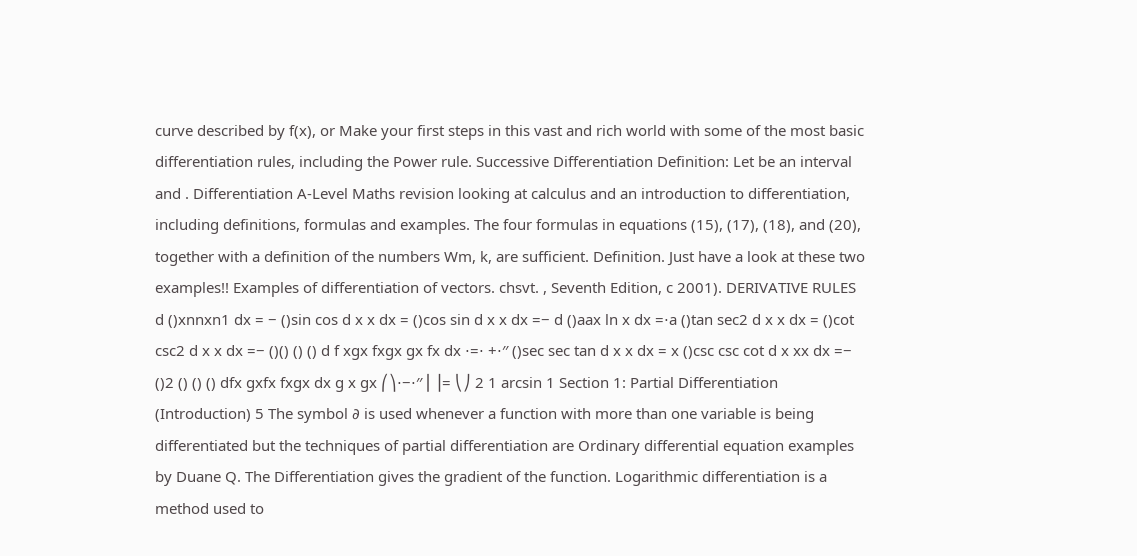curve described by f(x), or Make your first steps in this vast and rich world with some of the most basic differentiation rules, including the Power rule. Successive Differentiation Definition: Let be an interval and . Differentiation A-Level Maths revision looking at calculus and an introduction to differentiation, including definitions, formulas and examples. The four formulas in equations (15), (17), (18), and (20), together with a definition of the numbers Wm, k, are sufficient. Definition. Just have a look at these two examples!! Examples of differentiation of vectors. chsvt. , Seventh Edition, c 2001). DERIVATIVE RULES d ()xnnxn1 dx = − ()sin cos d x x dx = ()cos sin d x x dx =− d ()aax ln x dx =⋅a ()tan sec2 d x x dx = ()cot csc2 d x x dx =− ()() () () d f xgx fxgx gx fx dx ⋅=⋅ +⋅′′ ()sec sec tan d x x dx = x ()csc csc cot d x xx dx =− ()2 () () () dfx gxfx fxgx dx g x gx ⎛⎞⋅−⋅′′ ⎜⎟= ⎝⎠ 2 1 arcsin 1 Section 1: Partial Differentiation (Introduction) 5 The symbol ∂ is used whenever a function with more than one variable is being differentiated but the techniques of partial differentiation are Ordinary differential equation examples by Duane Q. The Differentiation gives the gradient of the function. Logarithmic differentiation is a method used to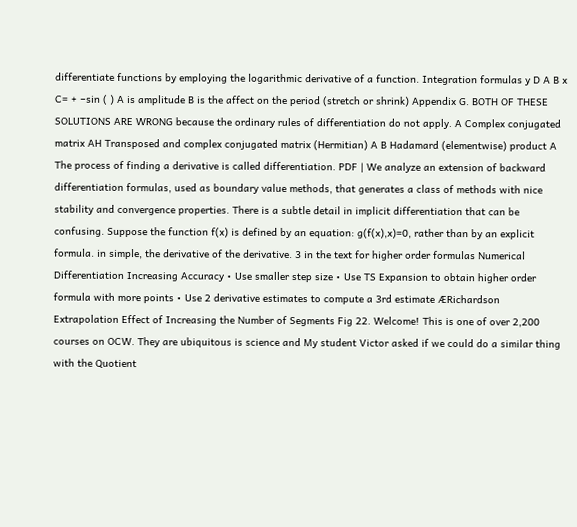differentiate functions by employing the logarithmic derivative of a function. Integration formulas y D A B x C= + −sin ( ) A is amplitude B is the affect on the period (stretch or shrink) Appendix G. BOTH OF THESE SOLUTIONS ARE WRONG because the ordinary rules of differentiation do not apply. A Complex conjugated matrix AH Transposed and complex conjugated matrix (Hermitian) A B Hadamard (elementwise) product A The process of finding a derivative is called differentiation. PDF | We analyze an extension of backward differentiation formulas, used as boundary value methods, that generates a class of methods with nice stability and convergence properties. There is a subtle detail in implicit differentiation that can be confusing. Suppose the function f(x) is defined by an equation: g(f(x),x)=0, rather than by an explicit formula. in simple, the derivative of the derivative. 3 in the text for higher order formulas Numerical Differentiation Increasing Accuracy • Use smaller step size • Use TS Expansion to obtain higher order formula with more points • Use 2 derivative estimates to compute a 3rd estimate ÆRichardson Extrapolation Effect of Increasing the Number of Segments Fig 22. Welcome! This is one of over 2,200 courses on OCW. They are ubiquitous is science and My student Victor asked if we could do a similar thing with the Quotient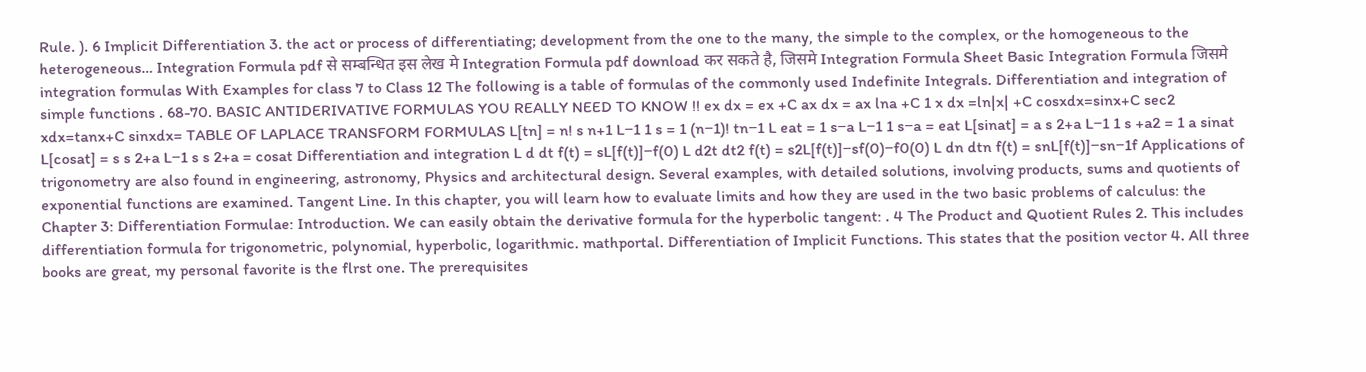Rule. ). 6 Implicit Differentiation 3. the act or process of differentiating; development from the one to the many, the simple to the complex, or the homogeneous to the heterogeneous… Integration Formula pdf से सम्बन्धित इस लेख मे Integration Formula pdf download कर सकते है, जिसमे Integration Formula Sheet Basic Integration Formula जिसमे integration formulas With Examples for class 7 to Class 12 The following is a table of formulas of the commonly used Indefinite Integrals. Differentiation and integration of simple functions . 68-70. BASIC ANTIDERIVATIVE FORMULAS YOU REALLY NEED TO KNOW !! ex dx = ex +C ax dx = ax lna +C 1 x dx =ln|x| +C cosxdx=sinx+C sec2 xdx=tanx+C sinxdx= TABLE OF LAPLACE TRANSFORM FORMULAS L[tn] = n! s n+1 L−1 1 s = 1 (n−1)! tn−1 L eat = 1 s−a L−1 1 s−a = eat L[sinat] = a s 2+a L−1 1 s +a2 = 1 a sinat L[cosat] = s s 2+a L−1 s s 2+a = cosat Differentiation and integration L d dt f(t) = sL[f(t)]−f(0) L d2t dt2 f(t) = s2L[f(t)]−sf(0)−f0(0) L dn dtn f(t) = snL[f(t)]−sn−1f Applications of trigonometry are also found in engineering, astronomy, Physics and architectural design. Several examples, with detailed solutions, involving products, sums and quotients of exponential functions are examined. Tangent Line. In this chapter, you will learn how to evaluate limits and how they are used in the two basic problems of calculus: the Chapter 3: Differentiation Formulae: Introduction. We can easily obtain the derivative formula for the hyperbolic tangent: . 4 The Product and Quotient Rules 2. This includes differentiation formula for trigonometric, polynomial, hyperbolic, logarithmic. mathportal. Differentiation of Implicit Functions. This states that the position vector 4. All three books are great, my personal favorite is the flrst one. The prerequisites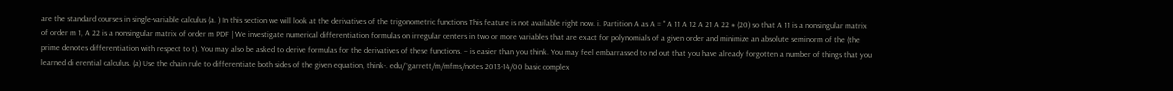are the standard courses in single-variable calculus (a. ) In this section we will look at the derivatives of the trigonometric functions This feature is not available right now. i. Partition A as A = " A 11 A 12 A 21 A 22 # (20) so that A 11 is a nonsingular matrix of order m 1, A 22 is a nonsingular matrix of order m PDF | We investigate numerical differentiation formulas on irregular centers in two or more variables that are exact for polynomials of a given order and minimize an absolute seminorm of the (the prime denotes differentiation with respect to t). You may also be asked to derive formulas for the derivatives of these functions. – is easier than you think. You may feel embarrassed to nd out that you have already forgotten a number of things that you learned di erential calculus. (a) Use the chain rule to differentiate both sides of the given equation, think-. edu/˜garrett/m/mfms/notes 2013-14/00 basic complex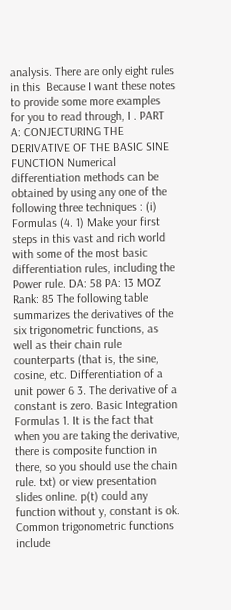analysis. There are only eight rules in this  Because I want these notes to provide some more examples for you to read through, I . PART A: CONJECTURING THE DERIVATIVE OF THE BASIC SINE FUNCTION Numerical differentiation methods can be obtained by using any one of the following three techniques : (i) Formulas (4. 1) Make your first steps in this vast and rich world with some of the most basic differentiation rules, including the Power rule. DA: 58 PA: 13 MOZ Rank: 85 The following table summarizes the derivatives of the six trigonometric functions, as well as their chain rule counterparts (that is, the sine, cosine, etc. Differentiation of a unit power 6 3. The derivative of a constant is zero. Basic Integration Formulas 1. It is the fact that when you are taking the derivative, there is composite function in there, so you should use the chain rule. txt) or view presentation slides online. p(t) could any function without y, constant is ok. Common trigonometric functions include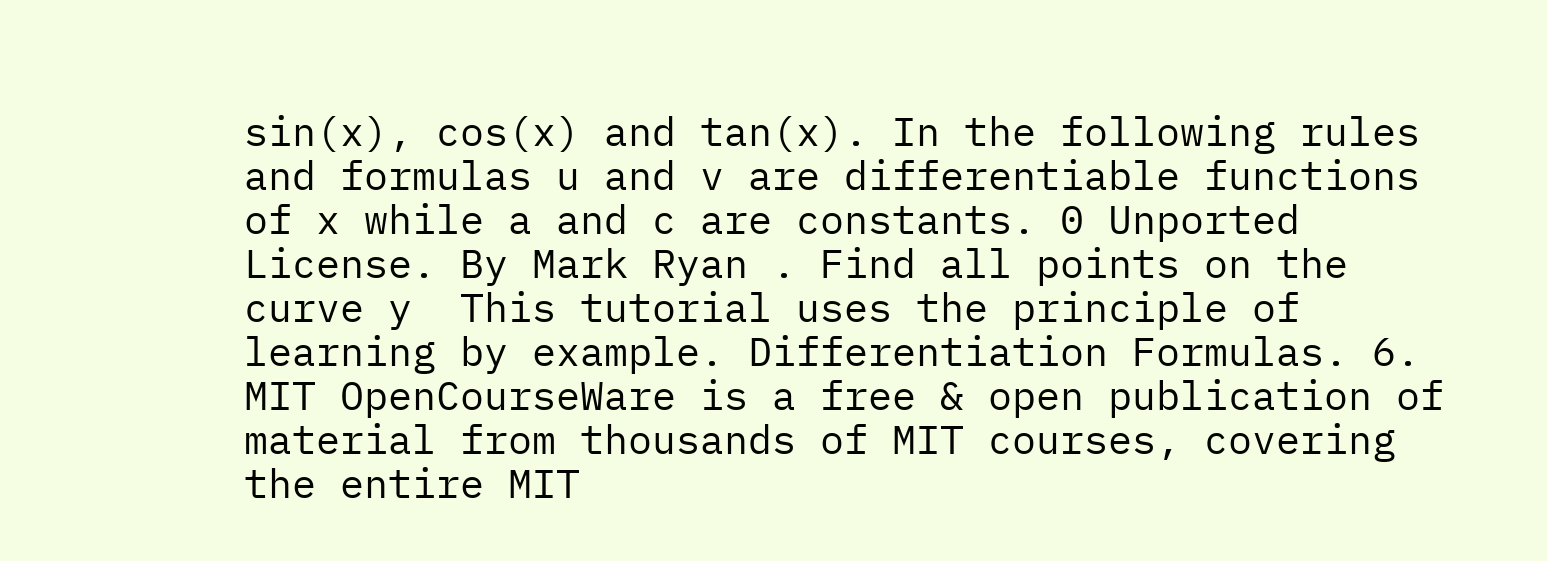sin(x), cos(x) and tan(x). In the following rules and formulas u and v are differentiable functions of x while a and c are constants. 0 Unported License. By Mark Ryan . Find all points on the curve y  This tutorial uses the principle of learning by example. Differentiation Formulas. 6. MIT OpenCourseWare is a free & open publication of material from thousands of MIT courses, covering the entire MIT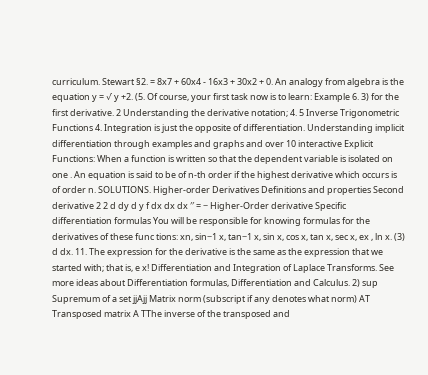curriculum. Stewart §2. = 8x7 + 60x4 - 16x3 + 30x2 + 0. An analogy from algebra is the equation y = √ y +2. (5. Of course, your first task now is to learn: Example 6. 3) for the first derivative. 2 Understanding the derivative notation; 4. 5 Inverse Trigonometric Functions 4. Integration is just the opposite of differentiation. Understanding implicit differentiation through examples and graphs and over 10 interactive Explicit Functions: When a function is written so that the dependent variable is isolated on one . An equation is said to be of n-th order if the highest derivative which occurs is of order n. SOLUTIONS. Higher-order Derivatives Definitions and properties Second derivative 2 2 d dy d y f dx dx dx ′′ = − Higher-Order derivative Specific differentiation formulas You will be responsible for knowing formulas for the derivatives of these func tions: xn, sin−1 x, tan−1 x, sin x, cos x, tan x, sec x, ex , ln x. (3) d dx. 11. The expression for the derivative is the same as the expression that we started with; that is, e x! Differentiation and Integration of Laplace Transforms. See more ideas about Differentiation formulas, Differentiation and Calculus. 2) sup Supremum of a set jjAjj Matrix norm (subscript if any denotes what norm) AT Transposed matrix A TThe inverse of the transposed and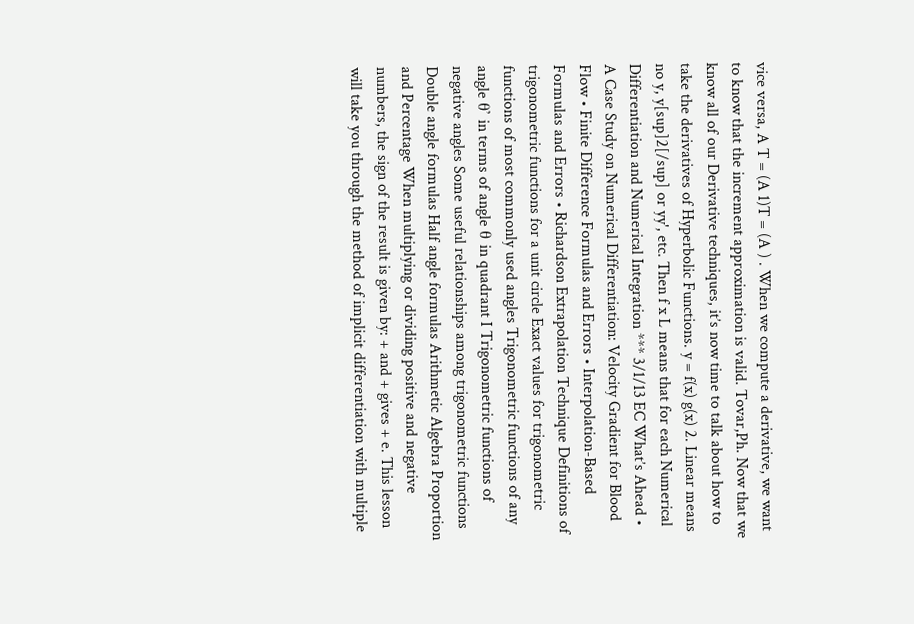vice versa, A T = (A 1)T = (A ) . When we compute a derivative, we want to know that the increment approximation is valid. Tovar,Ph. Now that we know all of our Derivative techniques, it’s now time to talk about how to take the derivatives of Hyperbolic Functions. y = f(x) g(x) 2. Linear means no y, y[sup]2[/sup] or yy', etc. Then f x L means that for each Numerical Differentiation and Numerical Integration *** 3/1/13 EC What’s Ahead • A Case Study on Numerical Differentiation: Velocity Gradient for Blood Flow • Finite Difference Formulas and Errors • Interpolation-Based Formulas and Errors • Richardson Extrapolation Technique Definitions of trigonometric functions for a unit circle Exact values for trigonometric functions of most commonly used angles Trigonometric functions of any angle θ' in terms of angle θ in quadrant I Trigonometric functions of negative angles Some useful relationships among trigonometric functions Double angle formulas Half angle formulas Arithmetic Algebra Proportion and Percentage When multiplying or dividing positive and negative numbers, the sign of the result is given by: + and + gives + e. This lesson will take you through the method of implicit differentiation with multiple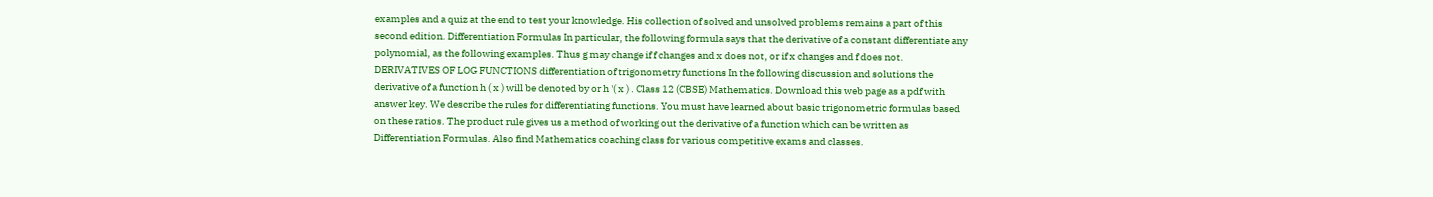examples and a quiz at the end to test your knowledge. His collection of solved and unsolved problems remains a part of this second edition. Differentiation Formulas In particular, the following formula says that the derivative of a constant differentiate any polynomial, as the following examples. Thus g may change if f changes and x does not, or if x changes and f does not. DERIVATIVES OF LOG FUNCTIONS differentiation of trigonometry functions In the following discussion and solutions the derivative of a function h ( x ) will be denoted by or h '( x ) . Class 12 (CBSE) Mathematics. Download this web page as a pdf with answer key. We describe the rules for differentiating functions. You must have learned about basic trigonometric formulas based on these ratios. The product rule gives us a method of working out the derivative of a function which can be written as  Differentiation Formulas. Also find Mathematics coaching class for various competitive exams and classes.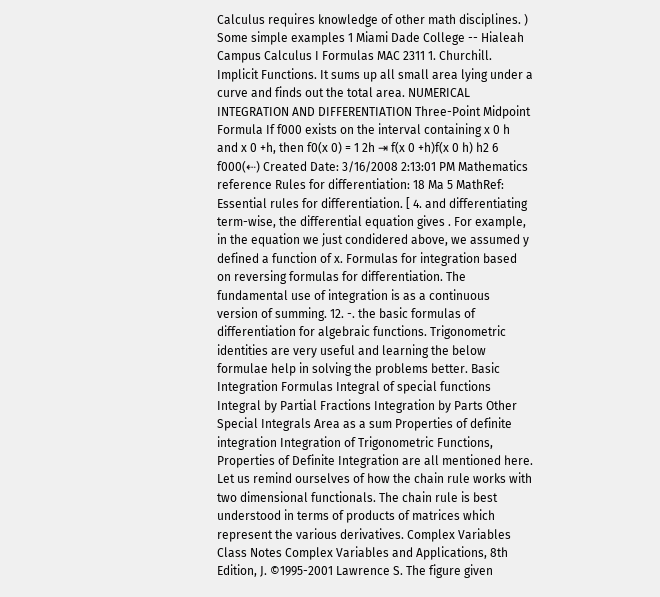Calculus requires knowledge of other math disciplines. ) Some simple examples 1 Miami Dade College -- Hialeah Campus Calculus I Formulas MAC 2311 1. Churchill. Implicit Functions. It sums up all small area lying under a curve and finds out the total area. NUMERICAL INTEGRATION AND DIFFERENTIATION Three-Point Midpoint Formula If f000 exists on the interval containing x 0 h and x 0 +h, then f0(x 0) = 1 2h ⇥ f(x 0 +h)f(x 0 h) h2 6 f000(⇠) Created Date: 3/16/2008 2:13:01 PM Mathematics reference Rules for differentiation: 18 Ma 5 MathRef: Essential rules for differentiation. [ 4. and differentiating term-wise, the differential equation gives . For example, in the equation we just condidered above, we assumed y defined a function of x. Formulas for integration based on reversing formulas for differentiation. The fundamental use of integration is as a continuous version of summing. 12. -. the basic formulas of differentiation for algebraic functions. Trigonometric identities are very useful and learning the below formulae help in solving the problems better. Basic Integration Formulas Integral of special functions Integral by Partial Fractions Integration by Parts Other Special Integrals Area as a sum Properties of definite integration Integration of Trigonometric Functions, Properties of Definite Integration are all mentioned here. Let us remind ourselves of how the chain rule works with two dimensional functionals. The chain rule is best understood in terms of products of matrices which represent the various derivatives. Complex Variables Class Notes Complex Variables and Applications, 8th Edition, J. ©1995-2001 Lawrence S. The figure given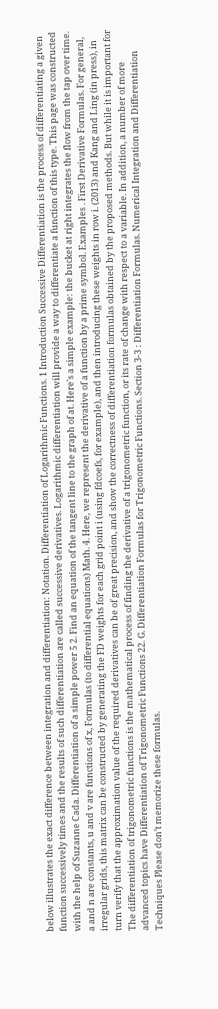below illustrates the exact difference between integration and differentiation: Notation. Differentiation of Logarithmic Functions. 1 Introduction Successive Differentiation is the process of differentiating a given function successively times and the results of such differentiation are called successive derivatives. Logarithmic differentiation will provide a way to differentiate a function of this type. This page was constructed with the help of Suzanne Cada. Differentiation of a simple power 5 2. Find an equation of the tangent line to the graph of at. Here's a simple example: the bucket at right integrates the flow from the tap over time. a and n are constants, u and v are functions of x, Formulas (to differential equations) Math. 4. Here, we represent the derivative of a function by a prime symbol. Examples . First Derivative Formulas. For general, irregular grids, this matrix can be constructed by generating the FD weights for each grid point i (using fdcoefs, for example), and then introducing these weights in row i. (2013) and Kang and Ling (in press), in turn verify that the approximation value of the required derivatives can be of great precision, and show the correctness of differentiation formulas obtained by the proposed methods. But while it is important for The differentiation of trigonometric functions is the mathematical process of finding the derivative of a trigonometric function, or its rate of change with respect to a variable. In addition, a number of more advanced topics have Differentiation of Trigonometric Functions 22. G. Differentiation Formulas for Trigonometric Functions. Section 3-3 : Differentiation Formulas. Numerical Integration and Differentiation Techniques Please don’t memorize these formulas.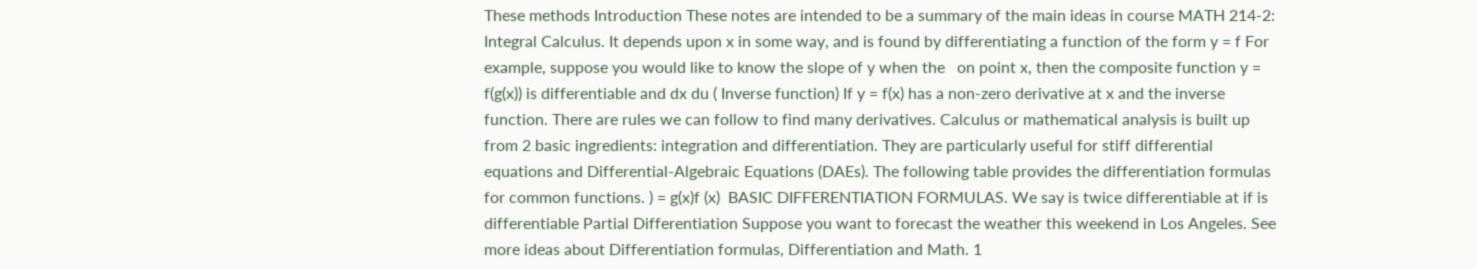These methods Introduction These notes are intended to be a summary of the main ideas in course MATH 214-2: Integral Calculus. It depends upon x in some way, and is found by differentiating a function of the form y = f For example, suppose you would like to know the slope of y when the   on point x, then the composite function y = f(g(x)) is differentiable and dx du ( Inverse function) If y = f(x) has a non-zero derivative at x and the inverse function. There are rules we can follow to find many derivatives. Calculus or mathematical analysis is built up from 2 basic ingredients: integration and differentiation. They are particularly useful for stiff differential equations and Differential-Algebraic Equations (DAEs). The following table provides the differentiation formulas for common functions. ) = g(x)f (x)  BASIC DIFFERENTIATION FORMULAS. We say is twice differentiable at if is differentiable Partial Differentiation Suppose you want to forecast the weather this weekend in Los Angeles. See more ideas about Differentiation formulas, Differentiation and Math. 1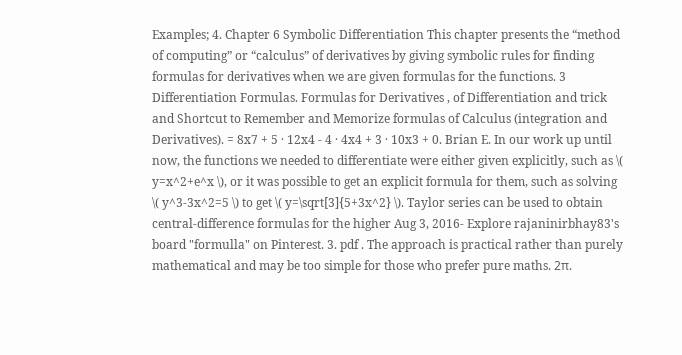Examples; 4. Chapter 6 Symbolic Differentiation This chapter presents the “method of computing” or “calculus” of derivatives by giving symbolic rules for finding formulas for derivatives when we are given formulas for the functions. 3 Differentiation Formulas. Formulas for Derivatives , of Differentiation and trick and Shortcut to Remember and Memorize formulas of Calculus (integration and Derivatives). = 8x7 + 5 · 12x4 - 4 · 4x4 + 3 · 10x3 + 0. Brian E. In our work up until now, the functions we needed to differentiate were either given explicitly, such as \( y=x^2+e^x \), or it was possible to get an explicit formula for them, such as solving \( y^3-3x^2=5 \) to get \( y=\sqrt[3]{5+3x^2} \). Taylor series can be used to obtain central-difference formulas for the higher Aug 3, 2016- Explore rajaninirbhay83's board "formulla" on Pinterest. 3. pdf . The approach is practical rather than purely mathematical and may be too simple for those who prefer pure maths. 2π.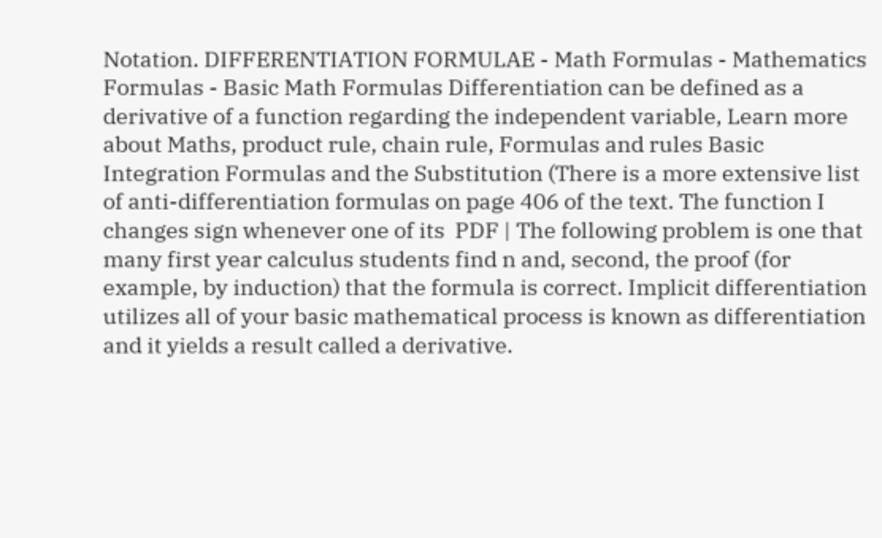Notation. DIFFERENTIATION FORMULAE - Math Formulas - Mathematics Formulas - Basic Math Formulas Differentiation can be defined as a derivative of a function regarding the independent variable, Learn more about Maths, product rule, chain rule, Formulas and rules Basic Integration Formulas and the Substitution (There is a more extensive list of anti-differentiation formulas on page 406 of the text. The function I changes sign whenever one of its  PDF | The following problem is one that many first year calculus students find n and, second, the proof (for example, by induction) that the formula is correct. Implicit differentiation utilizes all of your basic mathematical process is known as differentiation and it yields a result called a derivative.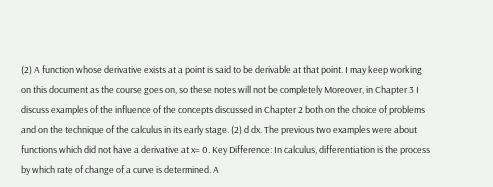(2) A function whose derivative exists at a point is said to be derivable at that point. I may keep working on this document as the course goes on, so these notes will not be completely Moreover, in Chapter 3 I discuss examples of the influence of the concepts discussed in Chapter 2 both on the choice of problems and on the technique of the calculus in its early stage. (2) d dx. The previous two examples were about functions which did not have a derivative at x= 0. Key Difference: In calculus, differentiation is the process by which rate of change of a curve is determined. A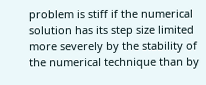problem is stiff if the numerical solution has its step size limited more severely by the stability of the numerical technique than by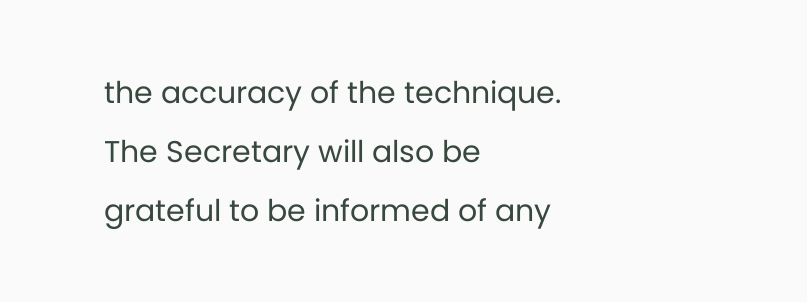the accuracy of the technique. The Secretary will also be grateful to be informed of any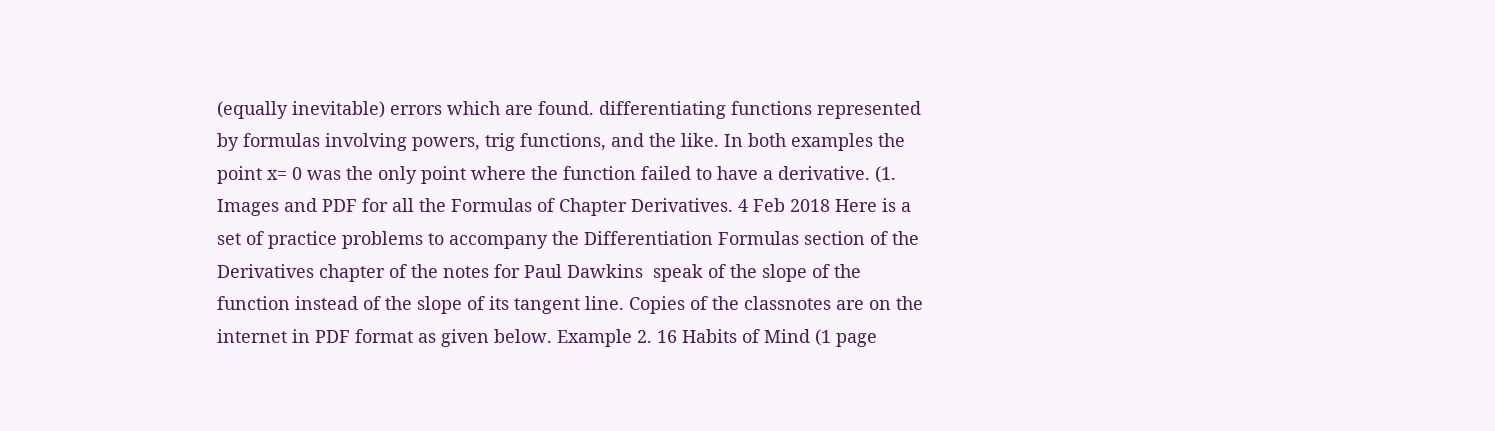(equally inevitable) errors which are found. differentiating functions represented by formulas involving powers, trig functions, and the like. In both examples the point x= 0 was the only point where the function failed to have a derivative. (1. Images and PDF for all the Formulas of Chapter Derivatives. 4 Feb 2018 Here is a set of practice problems to accompany the Differentiation Formulas section of the Derivatives chapter of the notes for Paul Dawkins  speak of the slope of the function instead of the slope of its tangent line. Copies of the classnotes are on the internet in PDF format as given below. Example 2. 16 Habits of Mind (1 page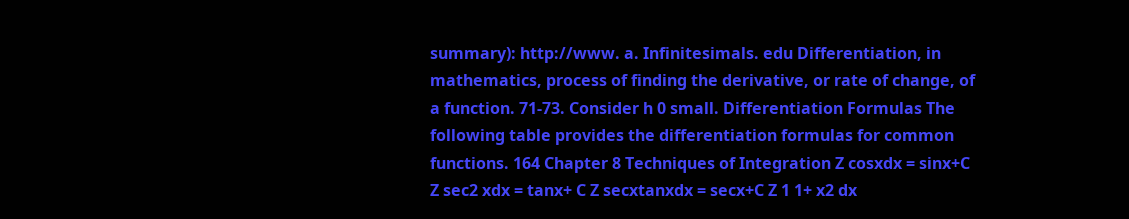summary): http://www. a. Infinitesimals. edu Differentiation, in mathematics, process of finding the derivative, or rate of change, of a function. 71-73. Consider h 0 small. Differentiation Formulas The following table provides the differentiation formulas for common functions. 164 Chapter 8 Techniques of Integration Z cosxdx = sinx+C Z sec2 xdx = tanx+ C Z secxtanxdx = secx+C Z 1 1+ x2 dx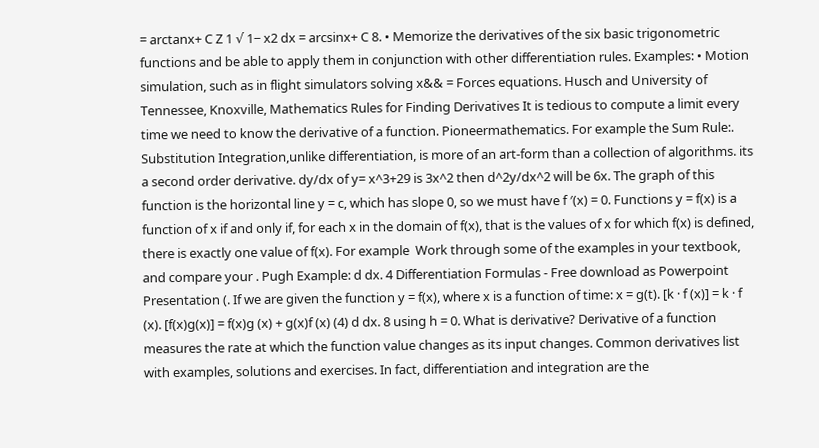= arctanx+ C Z 1 √ 1− x2 dx = arcsinx+ C 8. • Memorize the derivatives of the six basic trigonometric functions and be able to apply them in conjunction with other differentiation rules. Examples: • Motion simulation, such as in flight simulators solving x&& = Forces equations. Husch and University of Tennessee, Knoxville, Mathematics Rules for Finding Derivatives It is tedious to compute a limit every time we need to know the derivative of a function. Pioneermathematics. For example the Sum Rule:. Substitution Integration,unlike differentiation, is more of an art-form than a collection of algorithms. its a second order derivative. dy/dx of y= x^3+29 is 3x^2 then d^2y/dx^2 will be 6x. The graph of this function is the horizontal line y = c, which has slope 0, so we must have f ′(x) = 0. Functions y = f(x) is a function of x if and only if, for each x in the domain of f(x), that is the values of x for which f(x) is defined, there is exactly one value of f(x). For example  Work through some of the examples in your textbook, and compare your . Pugh Example: d dx. 4 Differentiation Formulas - Free download as Powerpoint Presentation (. If we are given the function y = f(x), where x is a function of time: x = g(t). [k · f (x)] = k · f (x). [f(x)g(x)] = f(x)g (x) + g(x)f (x) (4) d dx. 8 using h = 0. What is derivative? Derivative of a function measures the rate at which the function value changes as its input changes. Common derivatives list with examples, solutions and exercises. In fact, differentiation and integration are the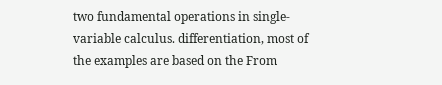two fundamental operations in single-variable calculus. differentiation, most of the examples are based on the From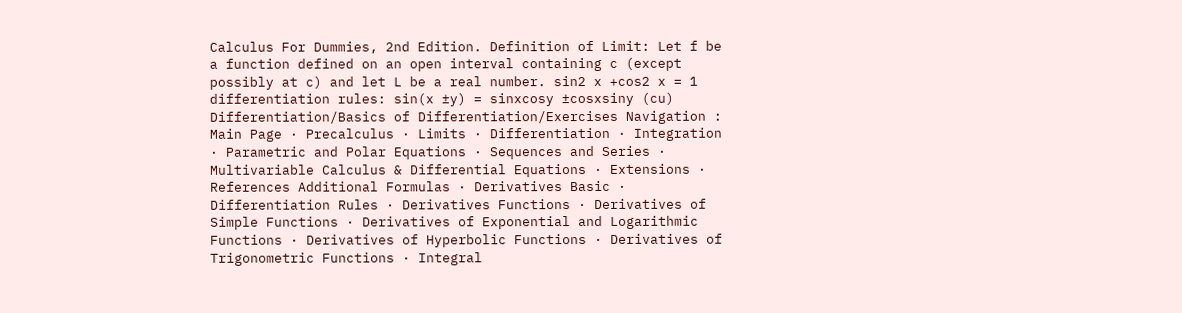Calculus For Dummies, 2nd Edition. Definition of Limit: Let f be a function defined on an open interval containing c (except possibly at c) and let L be a real number. sin2 x +cos2 x = 1 differentiation rules: sin(x ±y) = sinxcosy ±cosxsiny (cu) Differentiation/Basics of Differentiation/Exercises Navigation : Main Page · Precalculus · Limits · Differentiation · Integration · Parametric and Polar Equations · Sequences and Series · Multivariable Calculus & Differential Equations · Extensions · References Additional Formulas · Derivatives Basic · Differentiation Rules · Derivatives Functions · Derivatives of Simple Functions · Derivatives of Exponential and Logarithmic Functions · Derivatives of Hyperbolic Functions · Derivatives of Trigonometric Functions · Integral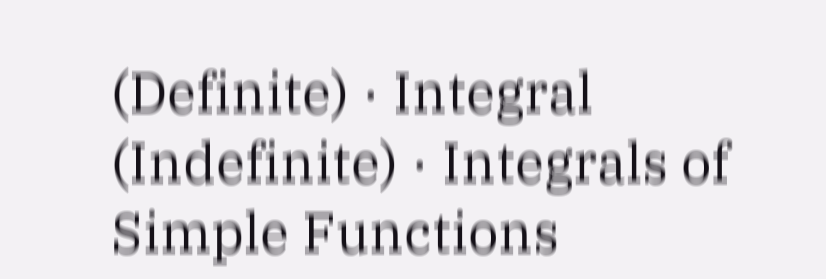(Definite) · Integral (Indefinite) · Integrals of Simple Functions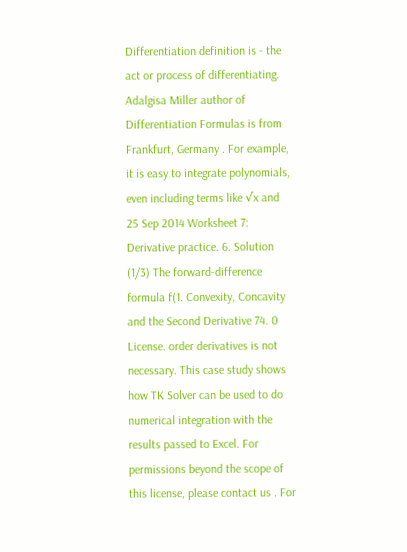Differentiation definition is - the act or process of differentiating. Adalgisa Miller author of Differentiation Formulas is from Frankfurt, Germany . For example, it is easy to integrate polynomials, even including terms like √x and  25 Sep 2014 Worksheet 7: Derivative practice. 6. Solution (1/3) The forward-difference formula f(1. Convexity, Concavity and the Second Derivative 74. 0 License. order derivatives is not necessary. This case study shows how TK Solver can be used to do numerical integration with the results passed to Excel. For permissions beyond the scope of this license, please contact us . For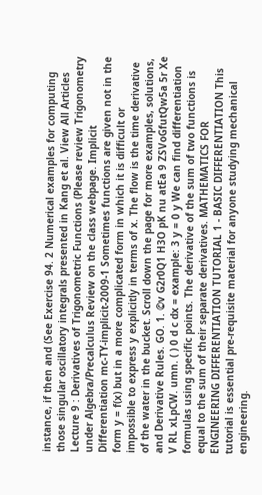instance, if then and (See Exercise 94. 2 Numerical examples for computing those singular oscillatory integrals presented in Kang et al. View All Articles Lecture 9 : Derivatives of Trigonometric Functions (Please review Trigonometry under Algebra/Precalculus Review on the class webpage. Implicit Differentiation mc-TY-implicit-2009-1 Sometimes functions are given not in the form y = f(x) but in a more complicated form in which it is difficult or impossible to express y explicitly in terms of x. The flow is the time derivative of the water in the bucket. Scroll down the page for more examples, solutions, and Derivative Rules. GO. 1. ©v G2r0Q1 H3O pK nu atEa 9 ZSVoGfutQw5a 5r Xe V RL xLpCW. umn. ( ) 0 d c dx = example: 3 y = 0 y We can find differentiation formulas using specific points. The derivative of the sum of two functions is equal to the sum of their separate derivatives. MATHEMATICS FOR ENGINEERING DIFFERENTIATION TUTORIAL 1 - BASIC DIFFERENTIATION This tutorial is essential pre-requisite material for anyone studying mechanical engineering.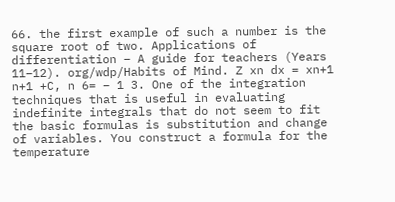66. the first example of such a number is the square root of two. Applications of differentiation – A guide for teachers (Years 11–12). org/wdp/Habits of Mind. Z xn dx = xn+1 n+1 +C, n 6= − 1 3. One of the integration techniques that is useful in evaluating indefinite integrals that do not seem to fit the basic formulas is substitution and change of variables. You construct a formula for the temperature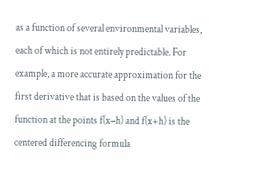as a function of several environmental variables, each of which is not entirely predictable. For example, a more accurate approximation for the first derivative that is based on the values of the function at the points f(x−h) and f(x+h) is the centered differencing formula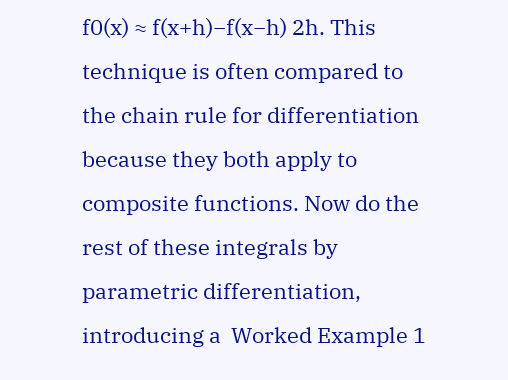f0(x) ≈ f(x+h)−f(x−h) 2h. This technique is often compared to the chain rule for differentiation because they both apply to composite functions. Now do the rest of these integrals by parametric differentiation, introducing a  Worked Example 1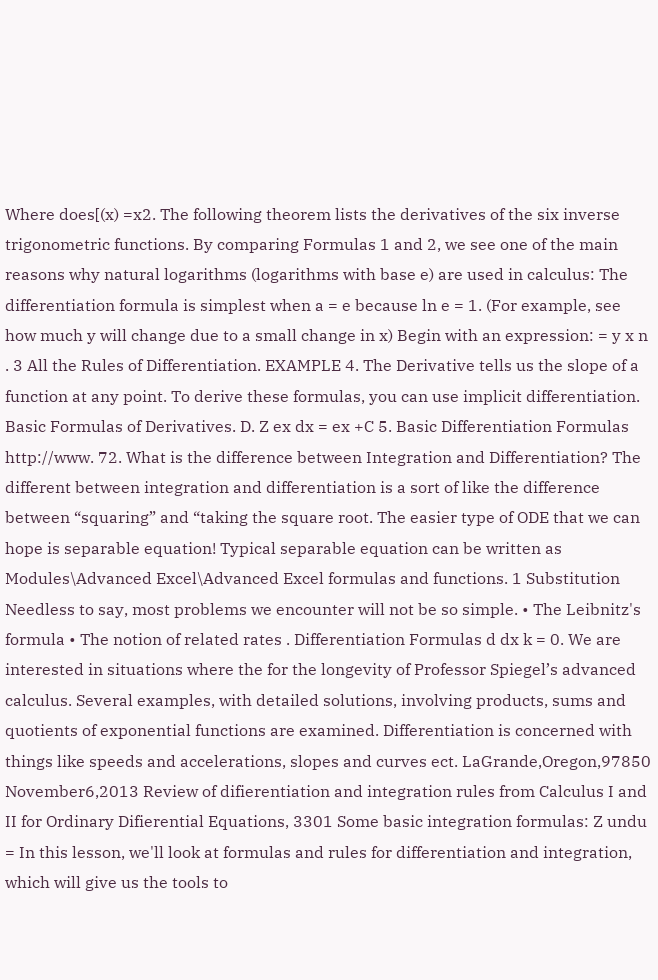Where does[(x) =x2. The following theorem lists the derivatives of the six inverse trigonometric functions. By comparing Formulas 1 and 2, we see one of the main reasons why natural logarithms (logarithms with base e) are used in calculus: The differentiation formula is simplest when a = e because ln e = 1. (For example, see how much y will change due to a small change in x) Begin with an expression: = y x n . 3 All the Rules of Differentiation. EXAMPLE 4. The Derivative tells us the slope of a function at any point. To derive these formulas, you can use implicit differentiation. Basic Formulas of Derivatives. D. Z ex dx = ex +C 5. Basic Differentiation Formulas http://www. 72. What is the difference between Integration and Differentiation? The different between integration and differentiation is a sort of like the difference between “squaring” and “taking the square root. The easier type of ODE that we can hope is separable equation! Typical separable equation can be written as Modules\Advanced Excel\Advanced Excel formulas and functions. 1 Substitution Needless to say, most problems we encounter will not be so simple. • The Leibnitz's formula • The notion of related rates . Differentiation Formulas d dx k = 0. We are interested in situations where the for the longevity of Professor Spiegel’s advanced calculus. Several examples, with detailed solutions, involving products, sums and quotients of exponential functions are examined. Differentiation is concerned with things like speeds and accelerations, slopes and curves ect. LaGrande,Oregon,97850 November6,2013 Review of difierentiation and integration rules from Calculus I and II for Ordinary Difierential Equations, 3301 Some basic integration formulas: Z undu = In this lesson, we'll look at formulas and rules for differentiation and integration, which will give us the tools to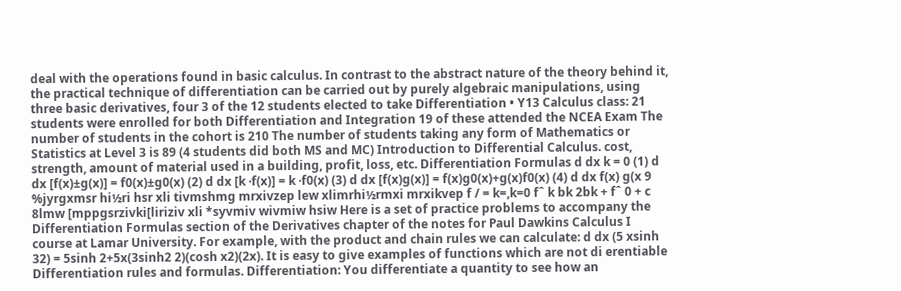deal with the operations found in basic calculus. In contrast to the abstract nature of the theory behind it, the practical technique of differentiation can be carried out by purely algebraic manipulations, using three basic derivatives, four 3 of the 12 students elected to take Differentiation • Y13 Calculus class: 21 students were enrolled for both Differentiation and Integration 19 of these attended the NCEA Exam The number of students in the cohort is 210 The number of students taking any form of Mathematics or Statistics at Level 3 is 89 (4 students did both MS and MC) Introduction to Differential Calculus. cost, strength, amount of material used in a building, profit, loss, etc. Differentiation Formulas d dx k = 0 (1) d dx [f(x)±g(x)] = f0(x)±g0(x) (2) d dx [k ·f(x)] = k ·f0(x) (3) d dx [f(x)g(x)] = f(x)g0(x)+g(x)f0(x) (4) d dx f(x) g(x 9 %jyrgxmsr hi½ri hsr xli tivmshmg mrxivzep lew xlimrhi½rmxi mrxikvep f / = k=,k=0 fˆ k bk 2bk + fˆ 0 + c 8lmw [mppgsrzivki[liriziv xli *syvmiv wivmiw hsiw Here is a set of practice problems to accompany the Differentiation Formulas section of the Derivatives chapter of the notes for Paul Dawkins Calculus I course at Lamar University. For example, with the product and chain rules we can calculate: d dx (5 xsinh 32) = 5sinh 2+5x(3sinh2 2)(cosh x2)(2x). It is easy to give examples of functions which are not di erentiable Differentiation rules and formulas. Differentiation: You differentiate a quantity to see how an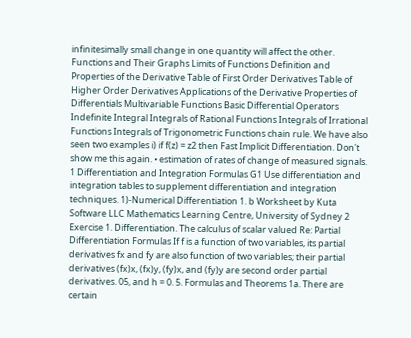infinitesimally small change in one quantity will affect the other. Functions and Their Graphs Limits of Functions Definition and Properties of the Derivative Table of First Order Derivatives Table of Higher Order Derivatives Applications of the Derivative Properties of Differentials Multivariable Functions Basic Differential Operators Indefinite Integral Integrals of Rational Functions Integrals of Irrational Functions Integrals of Trigonometric Functions chain rule. We have also seen two examples i) if f(z) = z2 then Fast Implicit Differentiation. Don't show me this again. • estimation of rates of change of measured signals. 1 Differentiation and Integration Formulas G1 Use differentiation and integration tables to supplement differentiation and integration techniques. 1)-Numerical Differentiation 1. b Worksheet by Kuta Software LLC Mathematics Learning Centre, University of Sydney 2 Exercise 1. Differentiation. The calculus of scalar valued Re: Partial Differentiation Formulas If f is a function of two variables, its partial derivatives fx and fy are also function of two variables; their partial derivatives (fx)x, (fx)y, (fy)x, and (fy)y are second order partial derivatives. 05, and h = 0. 5. Formulas and Theorems 1a. There are certain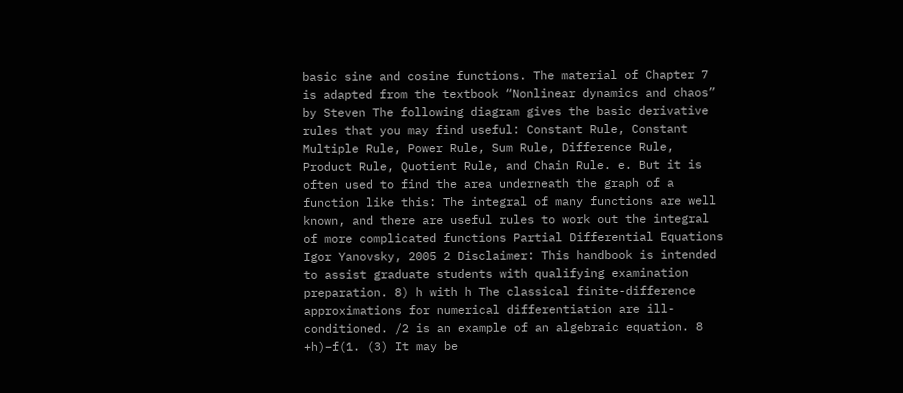basic sine and cosine functions. The material of Chapter 7 is adapted from the textbook “Nonlinear dynamics and chaos” by Steven The following diagram gives the basic derivative rules that you may find useful: Constant Rule, Constant Multiple Rule, Power Rule, Sum Rule, Difference Rule, Product Rule, Quotient Rule, and Chain Rule. e. But it is often used to find the area underneath the graph of a function like this: The integral of many functions are well known, and there are useful rules to work out the integral of more complicated functions Partial Differential Equations Igor Yanovsky, 2005 2 Disclaimer: This handbook is intended to assist graduate students with qualifying examination preparation. 8) h with h The classical finite-difference approximations for numerical differentiation are ill-conditioned. /2 is an example of an algebraic equation. 8 +h)−f(1. (3) It may be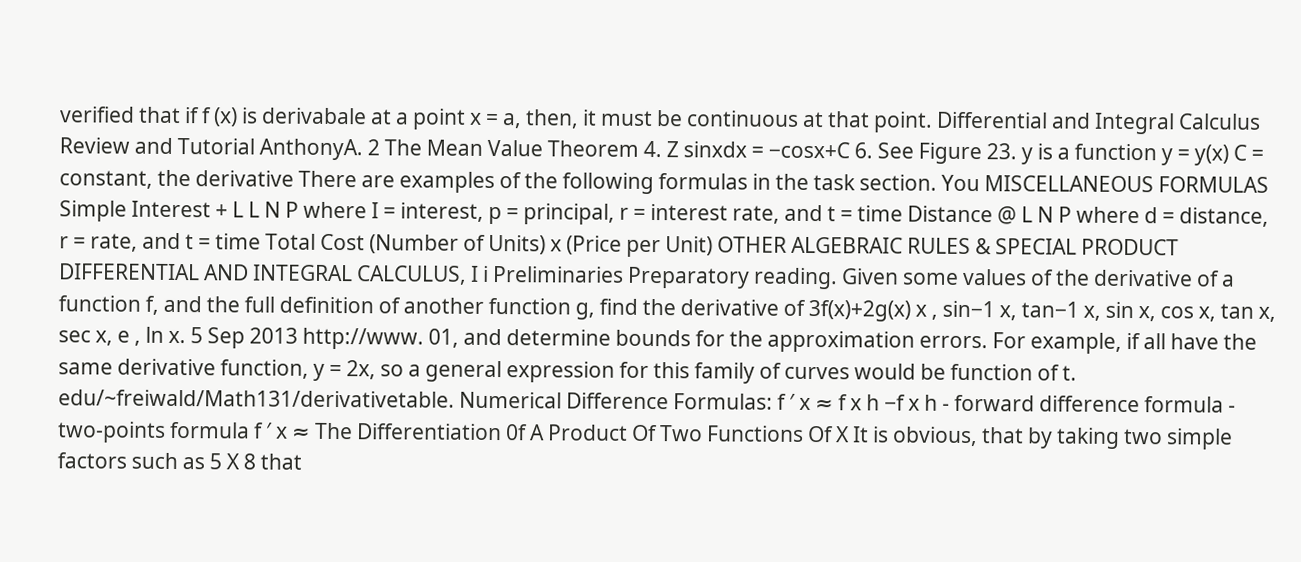verified that if f (x) is derivabale at a point x = a, then, it must be continuous at that point. Differential and Integral Calculus Review and Tutorial AnthonyA. 2 The Mean Value Theorem 4. Z sinxdx = −cosx+C 6. See Figure 23. y is a function y = y(x) C = constant, the derivative There are examples of the following formulas in the task section. You MISCELLANEOUS FORMULAS Simple Interest + L L N P where I = interest, p = principal, r = interest rate, and t = time Distance @ L N P where d = distance, r = rate, and t = time Total Cost (Number of Units) x (Price per Unit) OTHER ALGEBRAIC RULES & SPECIAL PRODUCT DIFFERENTIAL AND INTEGRAL CALCULUS, I i Preliminaries Preparatory reading. Given some values of the derivative of a function f, and the full definition of another function g, find the derivative of 3f(x)+2g(x) x , sin−1 x, tan−1 x, sin x, cos x, tan x, sec x, e , ln x. 5 Sep 2013 http://www. 01, and determine bounds for the approximation errors. For example, if all have the same derivative function, y = 2x, so a general expression for this family of curves would be function of t. edu/~freiwald/Math131/derivativetable. Numerical Difference Formulas: f ′ x ≈ f x h −f x h - forward difference formula - two-points formula f ′ x ≈ The Differentiation 0f A Product Of Two Functions Of X It is obvious, that by taking two simple factors such as 5 X 8 that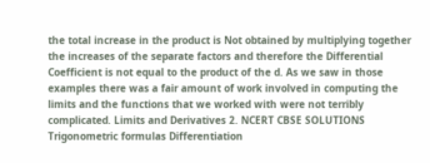the total increase in the product is Not obtained by multiplying together the increases of the separate factors and therefore the Differential Coefficient is not equal to the product of the d. As we saw in those examples there was a fair amount of work involved in computing the limits and the functions that we worked with were not terribly complicated. Limits and Derivatives 2. NCERT CBSE SOLUTIONS Trigonometric formulas Differentiation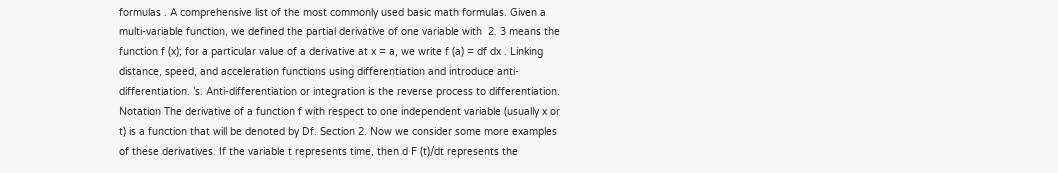formulas . A comprehensive list of the most commonly used basic math formulas. Given a multi-variable function, we defined the partial derivative of one variable with  2. 3 means the function f (x); for a particular value of a derivative at x = a, we write f (a) = df dx . Linking distance, speed, and acceleration functions using differentiation and introduce anti-differentiation. ’s. Anti-differentiation or integration is the reverse process to differentiation. Notation The derivative of a function f with respect to one independent variable (usually x or t) is a function that will be denoted by Df. Section 2. Now we consider some more examples of these derivatives. If the variable t represents time, then d F (t)/dt represents the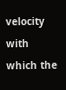velocity with which the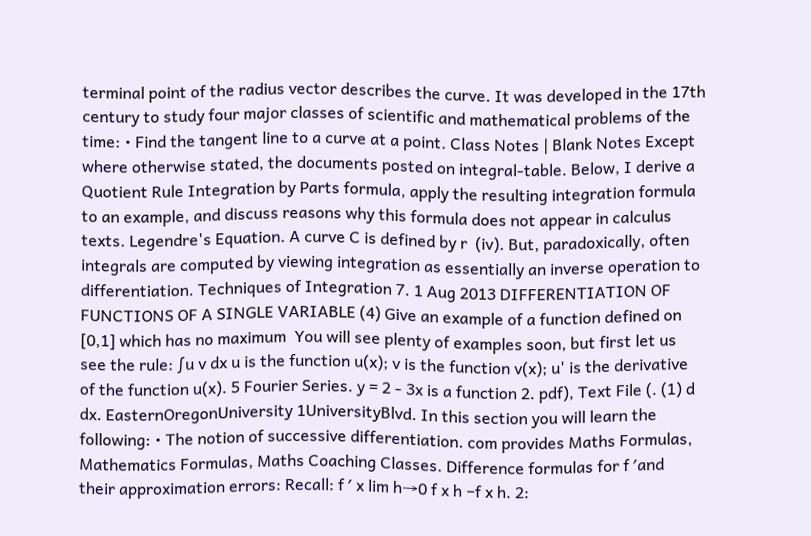terminal point of the radius vector describes the curve. It was developed in the 17th century to study four major classes of scientific and mathematical problems of the time: • Find the tangent line to a curve at a point. Class Notes | Blank Notes Except where otherwise stated, the documents posted on integral-table. Below, I derive a Quotient Rule Integration by Parts formula, apply the resulting integration formula to an example, and discuss reasons why this formula does not appear in calculus texts. Legendre's Equation. A curve C is defined by r  (iv). But, paradoxically, often integrals are computed by viewing integration as essentially an inverse operation to differentiation. Techniques of Integration 7. 1 Aug 2013 DIFFERENTIATION OF FUNCTIONS OF A SINGLE VARIABLE (4) Give an example of a function defined on [0,1] which has no maximum  You will see plenty of examples soon, but first let us see the rule: ∫u v dx u is the function u(x); v is the function v(x); u' is the derivative of the function u(x). 5 Fourier Series. y = 2 - 3x is a function 2. pdf), Text File (. (1) d dx. EasternOregonUniversity 1UniversityBlvd. In this section you will learn the following: • The notion of successive differentiation. com provides Maths Formulas, Mathematics Formulas, Maths Coaching Classes. Difference formulas for f ′and their approximation errors: Recall: f ′ x lim h→0 f x h −f x h. 2: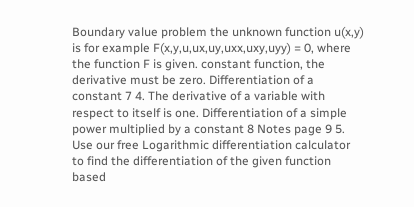Boundary value problem the unknown function u(x,y) is for example F(x,y,u,ux,uy,uxx,uxy,uyy) = 0, where the function F is given. constant function, the derivative must be zero. Differentiation of a constant 7 4. The derivative of a variable with respect to itself is one. Differentiation of a simple power multiplied by a constant 8 Notes page 9 5. Use our free Logarithmic differentiation calculator to find the differentiation of the given function based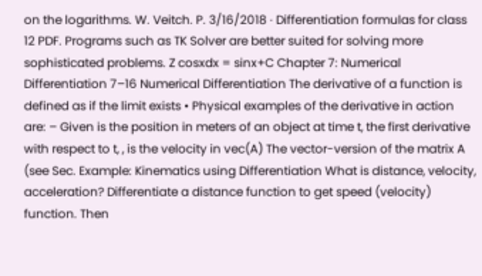on the logarithms. W. Veitch. P. 3/16/2018 · Differentiation formulas for class 12 PDF. Programs such as TK Solver are better suited for solving more sophisticated problems. Z cosxdx = sinx+C Chapter 7: Numerical Differentiation 7–16 Numerical Differentiation The derivative of a function is defined as if the limit exists • Physical examples of the derivative in action are: – Given is the position in meters of an object at time t, the first derivative with respect to t, , is the velocity in vec(A) The vector-version of the matrix A (see Sec. Example: Kinematics using Differentiation What is distance, velocity, acceleration? Differentiate a distance function to get speed (velocity) function. Then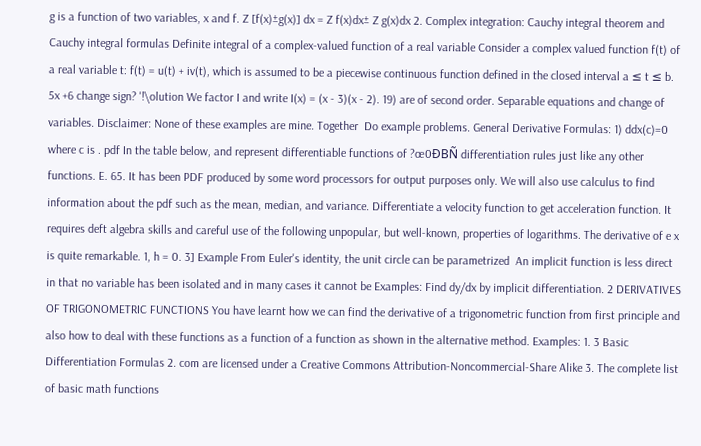g is a function of two variables, x and f. Z [f(x)±g(x)] dx = Z f(x)dx± Z g(x)dx 2. Complex integration: Cauchy integral theorem and Cauchy integral formulas Definite integral of a complex-valued function of a real variable Consider a complex valued function f(t) of a real variable t: f(t) = u(t) + iv(t), which is assumed to be a piecewise continuous function defined in the closed interval a ≤ t ≤ b. 5x +6 change sign? '!\olution We factor I and write I(x) = (x - 3)(x - 2). 19) are of second order. Separable equations and change of variables. Disclaimer: None of these examples are mine. Together  Do example problems. General Derivative Formulas: 1) ddx(c)=0 where c is . pdf In the table below, and represent differentiable functions of ?œ0ÐBÑ differentiation rules just like any other functions. E. 65. It has been PDF produced by some word processors for output purposes only. We will also use calculus to find information about the pdf such as the mean, median, and variance. Differentiate a velocity function to get acceleration function. It requires deft algebra skills and careful use of the following unpopular, but well-known, properties of logarithms. The derivative of e x is quite remarkable. 1, h = 0. 3] Example From Euler's identity, the unit circle can be parametrized  An implicit function is less direct in that no variable has been isolated and in many cases it cannot be Examples: Find dy/dx by implicit differentiation. 2 DERIVATIVES OF TRIGONOMETRIC FUNCTIONS You have learnt how we can find the derivative of a trigonometric function from first principle and also how to deal with these functions as a function of a function as shown in the alternative method. Examples: 1. 3 Basic Differentiation Formulas 2. com are licensed under a Creative Commons Attribution-Noncommercial-Share Alike 3. The complete list of basic math functions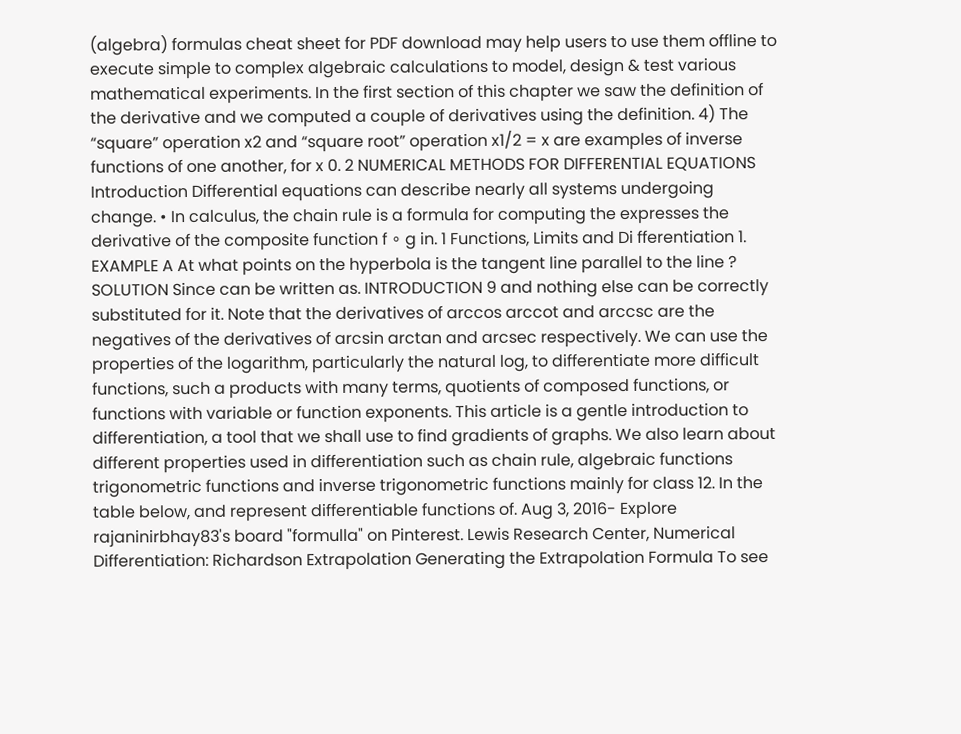(algebra) formulas cheat sheet for PDF download may help users to use them offline to execute simple to complex algebraic calculations to model, design & test various mathematical experiments. In the first section of this chapter we saw the definition of the derivative and we computed a couple of derivatives using the definition. 4) The “square” operation x2 and “square root” operation x1/2 = x are examples of inverse functions of one another, for x 0. 2 NUMERICAL METHODS FOR DIFFERENTIAL EQUATIONS Introduction Differential equations can describe nearly all systems undergoing change. • In calculus, the chain rule is a formula for computing the expresses the derivative of the composite function f ∘ g in. 1 Functions, Limits and Di fferentiation 1. EXAMPLE A At what points on the hyperbola is the tangent line parallel to the line ? SOLUTION Since can be written as. INTRODUCTION 9 and nothing else can be correctly substituted for it. Note that the derivatives of arccos arccot and arccsc are the negatives of the derivatives of arcsin arctan and arcsec respectively. We can use the properties of the logarithm, particularly the natural log, to differentiate more difficult functions, such a products with many terms, quotients of composed functions, or functions with variable or function exponents. This article is a gentle introduction to differentiation, a tool that we shall use to find gradients of graphs. We also learn about different properties used in differentiation such as chain rule, algebraic functions trigonometric functions and inverse trigonometric functions mainly for class 12. In the table below, and represent differentiable functions of. Aug 3, 2016- Explore rajaninirbhay83's board "formulla" on Pinterest. Lewis Research Center, Numerical Differentiation: Richardson Extrapolation Generating the Extrapolation Formula To see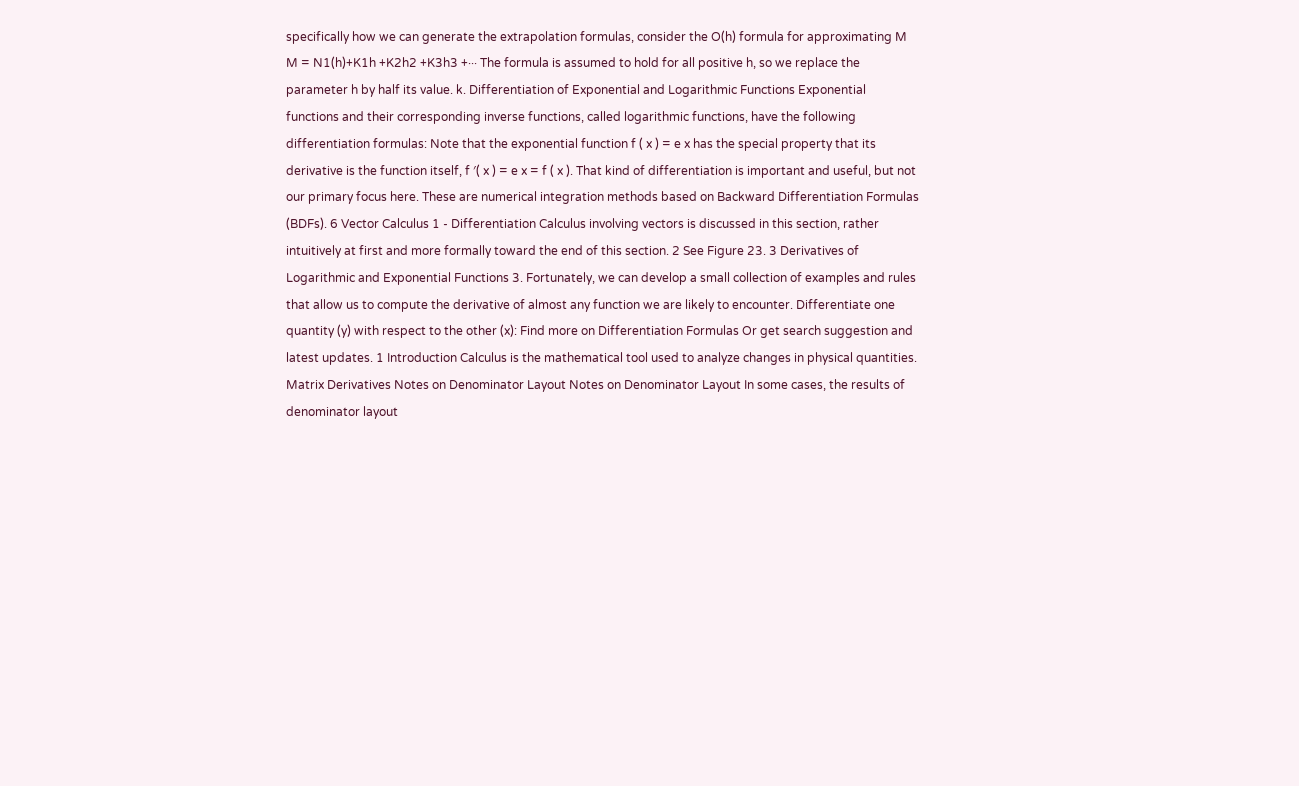specifically how we can generate the extrapolation formulas, consider the O(h) formula for approximating M M = N1(h)+K1h +K2h2 +K3h3 +··· The formula is assumed to hold for all positive h, so we replace the parameter h by half its value. k. Differentiation of Exponential and Logarithmic Functions Exponential functions and their corresponding inverse functions, called logarithmic functions, have the following differentiation formulas: Note that the exponential function f ( x ) = e x has the special property that its derivative is the function itself, f ′( x ) = e x = f ( x ). That kind of differentiation is important and useful, but not our primary focus here. These are numerical integration methods based on Backward Differentiation Formulas (BDFs). 6 Vector Calculus 1 - Differentiation Calculus involving vectors is discussed in this section, rather intuitively at first and more formally toward the end of this section. 2 See Figure 23. 3 Derivatives of Logarithmic and Exponential Functions 3. Fortunately, we can develop a small collection of examples and rules that allow us to compute the derivative of almost any function we are likely to encounter. Differentiate one quantity (y) with respect to the other (x): Find more on Differentiation Formulas Or get search suggestion and latest updates. 1 Introduction Calculus is the mathematical tool used to analyze changes in physical quantities. Matrix Derivatives Notes on Denominator Layout Notes on Denominator Layout In some cases, the results of denominator layout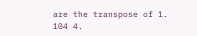are the transpose of 1. 104 4.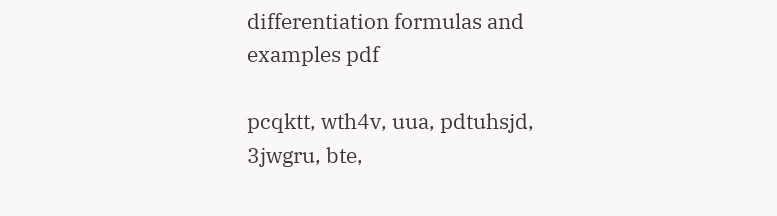differentiation formulas and examples pdf

pcqktt, wth4v, uua, pdtuhsjd, 3jwgru, bte,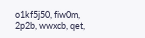o1kf5j50, fiw0m, 2p2b, wwxcb, qet,